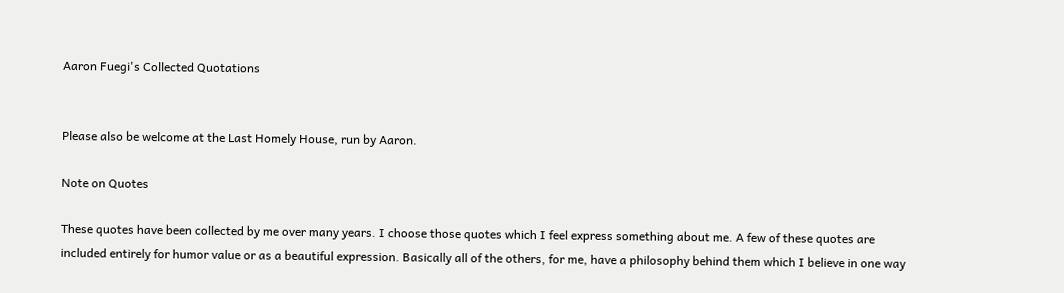Aaron Fuegi's Collected Quotations


Please also be welcome at the Last Homely House, run by Aaron.

Note on Quotes

These quotes have been collected by me over many years. I choose those quotes which I feel express something about me. A few of these quotes are included entirely for humor value or as a beautiful expression. Basically all of the others, for me, have a philosophy behind them which I believe in one way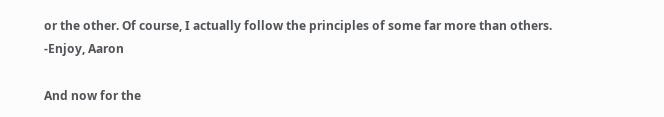or the other. Of course, I actually follow the principles of some far more than others.
-Enjoy, Aaron

And now for the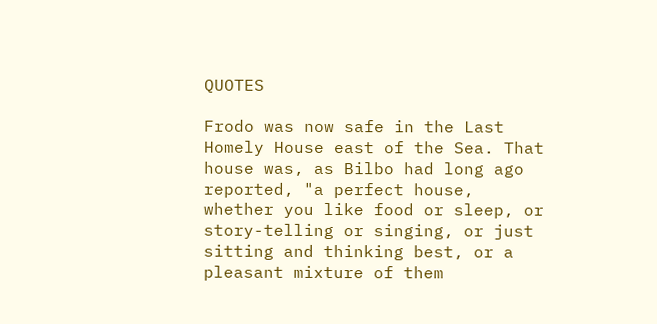QUOTES

Frodo was now safe in the Last Homely House east of the Sea. That house was, as Bilbo had long ago reported, "a perfect house, whether you like food or sleep, or story-telling or singing, or just sitting and thinking best, or a pleasant mixture of them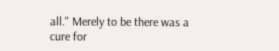all." Merely to be there was a cure for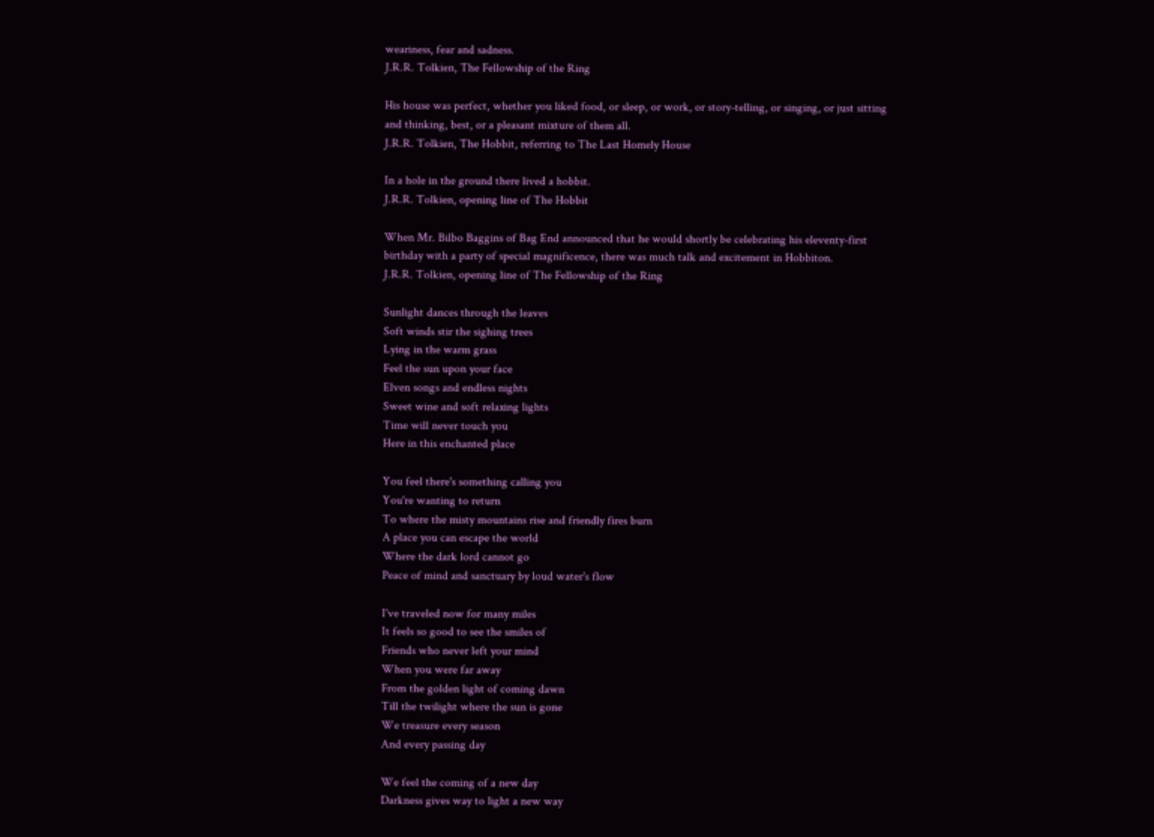weariness, fear and sadness.
J.R.R. Tolkien, The Fellowship of the Ring

His house was perfect, whether you liked food, or sleep, or work, or story-telling, or singing, or just sitting and thinking, best, or a pleasant mixture of them all.
J.R.R. Tolkien, The Hobbit, referring to The Last Homely House

In a hole in the ground there lived a hobbit.
J.R.R. Tolkien, opening line of The Hobbit

When Mr. Bilbo Baggins of Bag End announced that he would shortly be celebrating his eleventy-first birthday with a party of special magnificence, there was much talk and excitement in Hobbiton.
J.R.R. Tolkien, opening line of The Fellowship of the Ring

Sunlight dances through the leaves
Soft winds stir the sighing trees
Lying in the warm grass
Feel the sun upon your face
Elven songs and endless nights
Sweet wine and soft relaxing lights
Time will never touch you
Here in this enchanted place

You feel there's something calling you
You're wanting to return
To where the misty mountains rise and friendly fires burn
A place you can escape the world
Where the dark lord cannot go
Peace of mind and sanctuary by loud water's flow

I've traveled now for many miles
It feels so good to see the smiles of
Friends who never left your mind
When you were far away
From the golden light of coming dawn
Till the twilight where the sun is gone
We treasure every season
And every passing day

We feel the coming of a new day
Darkness gives way to light a new way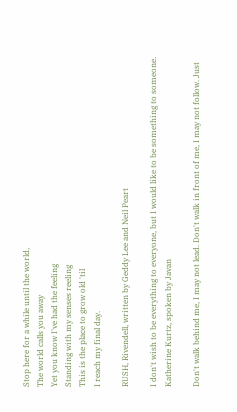Stop here for a while until the world,
The world calls you away
Yet you know I've had the feeling
Standing with my senses reeling
This is the place to grow old 'til
I reach my final day.

RUSH, Rivendell, written by Geddy Lee and Neil Peart

I don't wish to be everything to everyone, but I would like to be something to someone.
Katherine Kurtz, spoken by Javan

Don't walk behind me, I may not lead. Don't walk in front of me, I may not follow. Just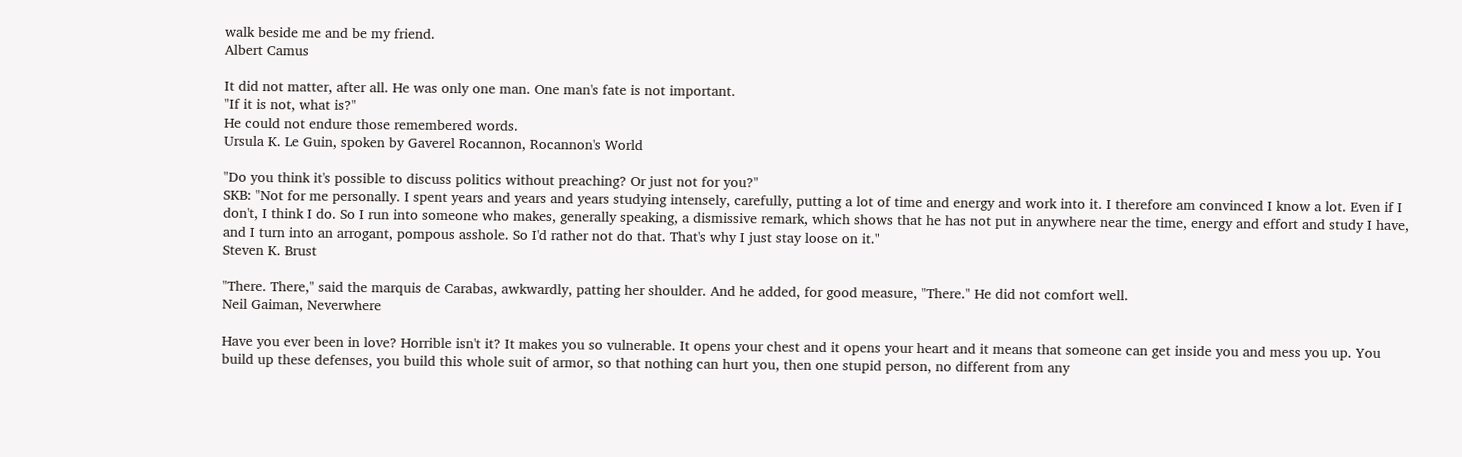walk beside me and be my friend.
Albert Camus

It did not matter, after all. He was only one man. One man's fate is not important.
"If it is not, what is?"
He could not endure those remembered words.
Ursula K. Le Guin, spoken by Gaverel Rocannon, Rocannon's World

"Do you think it's possible to discuss politics without preaching? Or just not for you?"
SKB: "Not for me personally. I spent years and years and years studying intensely, carefully, putting a lot of time and energy and work into it. I therefore am convinced I know a lot. Even if I don't, I think I do. So I run into someone who makes, generally speaking, a dismissive remark, which shows that he has not put in anywhere near the time, energy and effort and study I have, and I turn into an arrogant, pompous asshole. So I'd rather not do that. That's why I just stay loose on it."
Steven K. Brust

"There. There," said the marquis de Carabas, awkwardly, patting her shoulder. And he added, for good measure, "There." He did not comfort well.
Neil Gaiman, Neverwhere

Have you ever been in love? Horrible isn't it? It makes you so vulnerable. It opens your chest and it opens your heart and it means that someone can get inside you and mess you up. You build up these defenses, you build this whole suit of armor, so that nothing can hurt you, then one stupid person, no different from any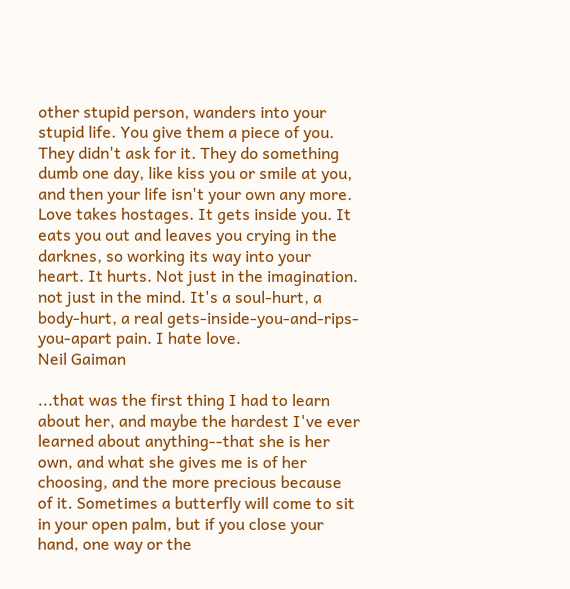other stupid person, wanders into your stupid life. You give them a piece of you. They didn't ask for it. They do something dumb one day, like kiss you or smile at you, and then your life isn't your own any more. Love takes hostages. It gets inside you. It eats you out and leaves you crying in the darknes, so working its way into your heart. It hurts. Not just in the imagination. not just in the mind. It's a soul-hurt, a body-hurt, a real gets-inside-you-and-rips-you-apart pain. I hate love.
Neil Gaiman

...that was the first thing I had to learn about her, and maybe the hardest I've ever learned about anything--that she is her own, and what she gives me is of her choosing, and the more precious because of it. Sometimes a butterfly will come to sit in your open palm, but if you close your hand, one way or the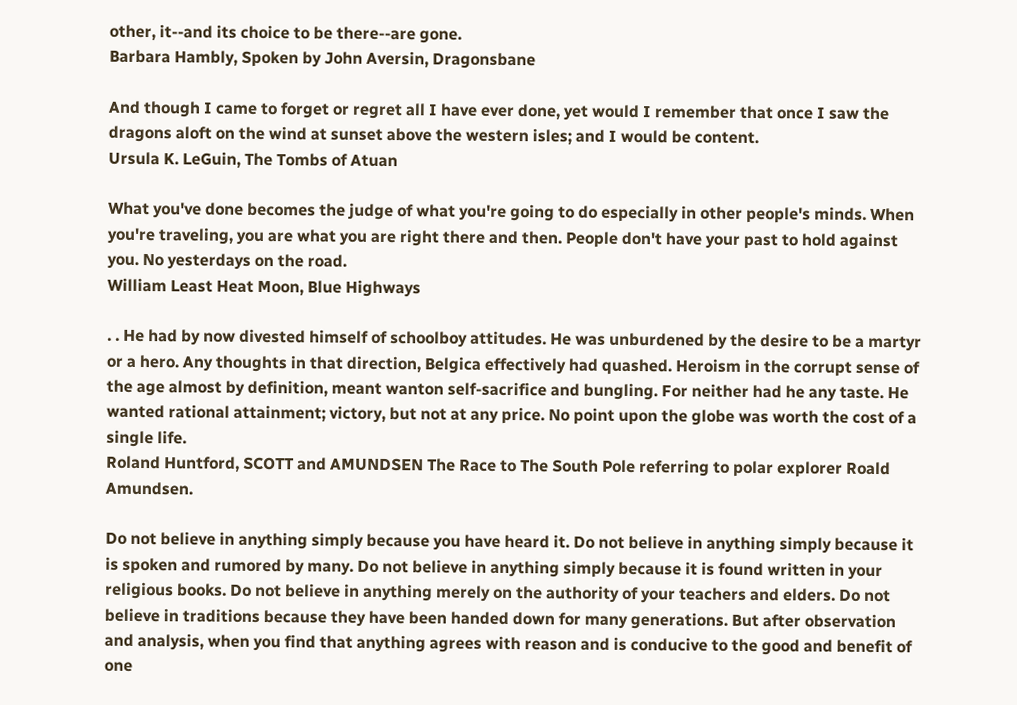other, it--and its choice to be there--are gone.
Barbara Hambly, Spoken by John Aversin, Dragonsbane

And though I came to forget or regret all I have ever done, yet would I remember that once I saw the dragons aloft on the wind at sunset above the western isles; and I would be content.
Ursula K. LeGuin, The Tombs of Atuan

What you've done becomes the judge of what you're going to do especially in other people's minds. When you're traveling, you are what you are right there and then. People don't have your past to hold against you. No yesterdays on the road.
William Least Heat Moon, Blue Highways

. . He had by now divested himself of schoolboy attitudes. He was unburdened by the desire to be a martyr or a hero. Any thoughts in that direction, Belgica effectively had quashed. Heroism in the corrupt sense of the age almost by definition, meant wanton self-sacrifice and bungling. For neither had he any taste. He wanted rational attainment; victory, but not at any price. No point upon the globe was worth the cost of a single life.
Roland Huntford, SCOTT and AMUNDSEN The Race to The South Pole referring to polar explorer Roald Amundsen.

Do not believe in anything simply because you have heard it. Do not believe in anything simply because it is spoken and rumored by many. Do not believe in anything simply because it is found written in your religious books. Do not believe in anything merely on the authority of your teachers and elders. Do not believe in traditions because they have been handed down for many generations. But after observation and analysis, when you find that anything agrees with reason and is conducive to the good and benefit of one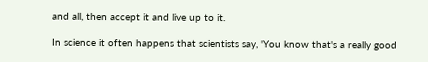and all, then accept it and live up to it.

In science it often happens that scientists say, 'You know that's a really good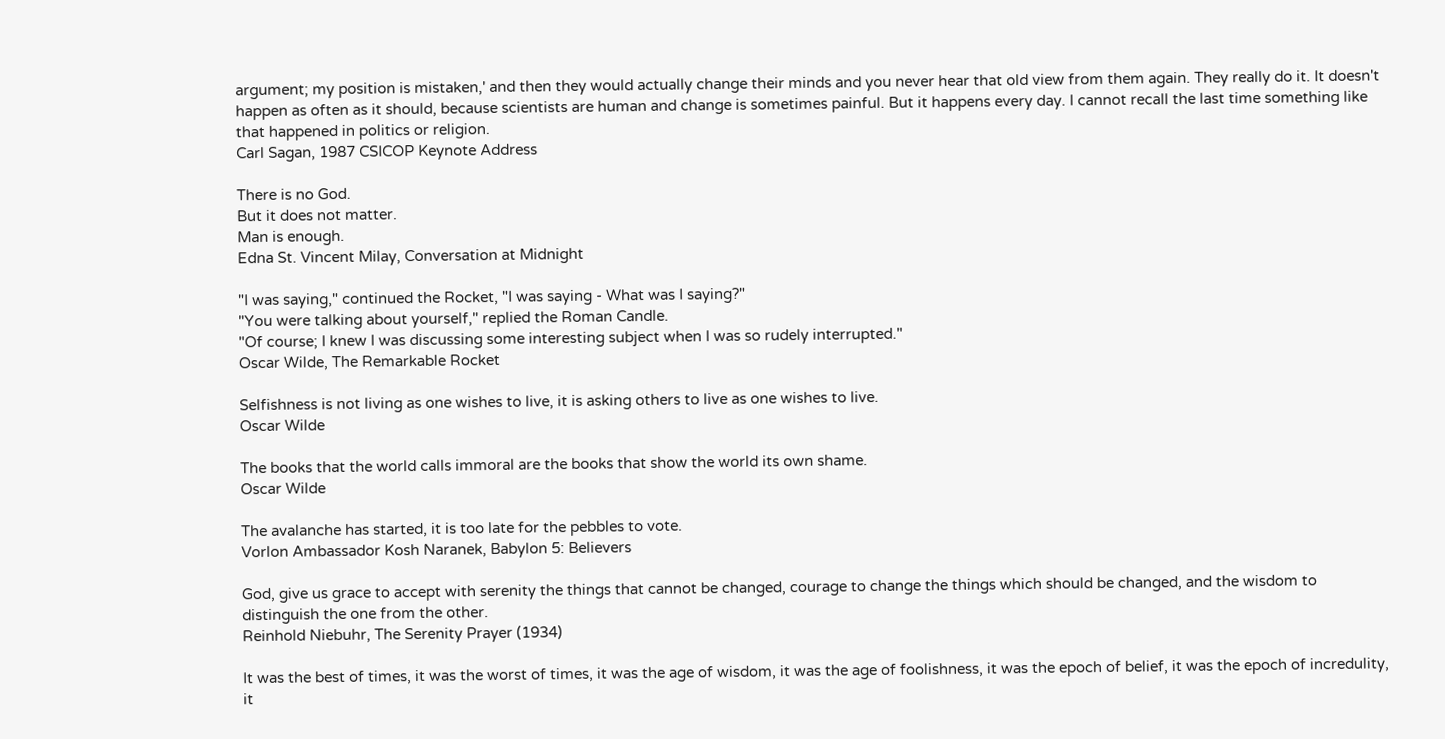argument; my position is mistaken,' and then they would actually change their minds and you never hear that old view from them again. They really do it. It doesn't happen as often as it should, because scientists are human and change is sometimes painful. But it happens every day. I cannot recall the last time something like that happened in politics or religion.
Carl Sagan, 1987 CSICOP Keynote Address

There is no God.
But it does not matter.
Man is enough.
Edna St. Vincent Milay, Conversation at Midnight

"I was saying," continued the Rocket, "I was saying - What was I saying?"
"You were talking about yourself," replied the Roman Candle.
"Of course; I knew I was discussing some interesting subject when I was so rudely interrupted."
Oscar Wilde, The Remarkable Rocket

Selfishness is not living as one wishes to live, it is asking others to live as one wishes to live.
Oscar Wilde

The books that the world calls immoral are the books that show the world its own shame.
Oscar Wilde

The avalanche has started, it is too late for the pebbles to vote.
Vorlon Ambassador Kosh Naranek, Babylon 5: Believers

God, give us grace to accept with serenity the things that cannot be changed, courage to change the things which should be changed, and the wisdom to distinguish the one from the other.
Reinhold Niebuhr, The Serenity Prayer (1934)

It was the best of times, it was the worst of times, it was the age of wisdom, it was the age of foolishness, it was the epoch of belief, it was the epoch of incredulity, it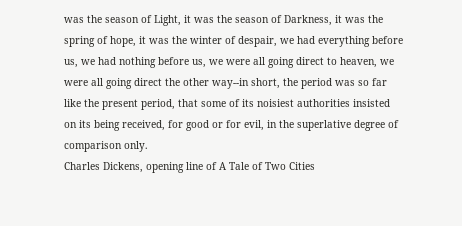was the season of Light, it was the season of Darkness, it was the spring of hope, it was the winter of despair, we had everything before us, we had nothing before us, we were all going direct to heaven, we were all going direct the other way--in short, the period was so far like the present period, that some of its noisiest authorities insisted on its being received, for good or for evil, in the superlative degree of comparison only.
Charles Dickens, opening line of A Tale of Two Cities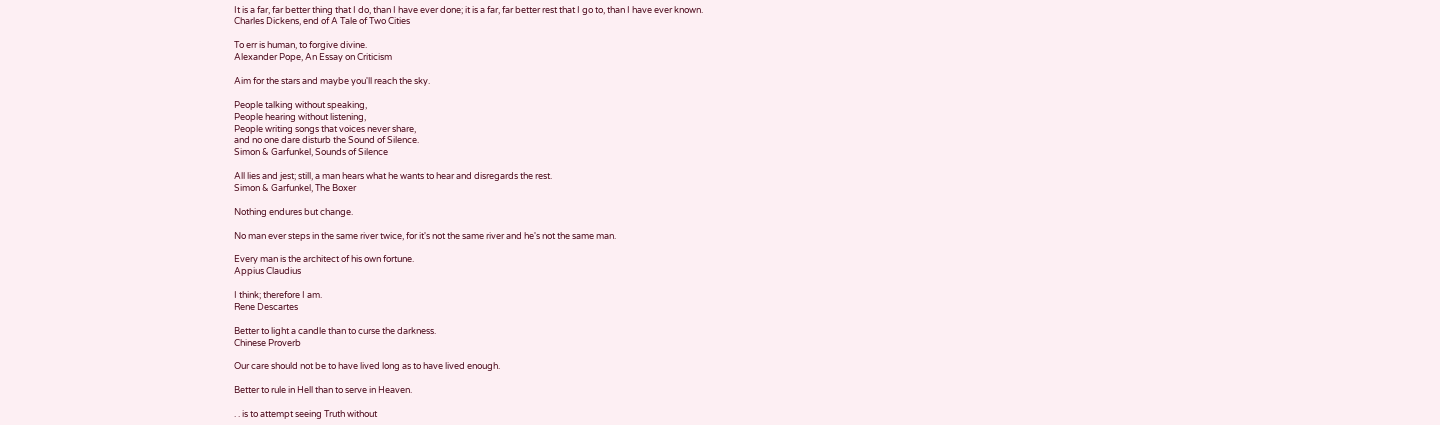It is a far, far better thing that I do, than I have ever done; it is a far, far better rest that I go to, than I have ever known.
Charles Dickens, end of A Tale of Two Cities

To err is human, to forgive divine.
Alexander Pope, An Essay on Criticism

Aim for the stars and maybe you'll reach the sky.

People talking without speaking,
People hearing without listening,
People writing songs that voices never share,
and no one dare disturb the Sound of Silence.
Simon & Garfunkel, Sounds of Silence

All lies and jest; still, a man hears what he wants to hear and disregards the rest.
Simon & Garfunkel, The Boxer

Nothing endures but change.

No man ever steps in the same river twice, for it's not the same river and he's not the same man.

Every man is the architect of his own fortune.
Appius Claudius

I think; therefore I am.
Rene Descartes

Better to light a candle than to curse the darkness.
Chinese Proverb

Our care should not be to have lived long as to have lived enough.

Better to rule in Hell than to serve in Heaven.

. . is to attempt seeing Truth without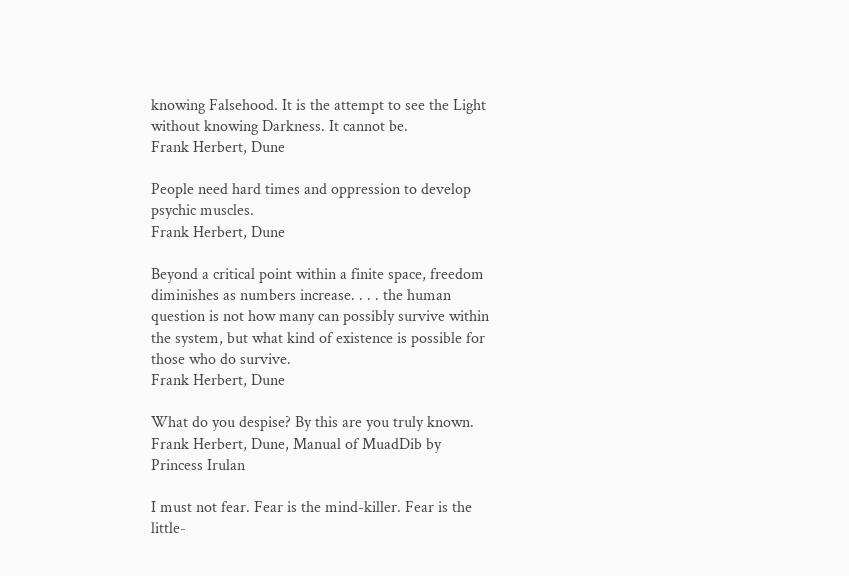knowing Falsehood. It is the attempt to see the Light without knowing Darkness. It cannot be.
Frank Herbert, Dune

People need hard times and oppression to develop psychic muscles.
Frank Herbert, Dune

Beyond a critical point within a finite space, freedom diminishes as numbers increase. . . . the human question is not how many can possibly survive within the system, but what kind of existence is possible for those who do survive.
Frank Herbert, Dune

What do you despise? By this are you truly known.
Frank Herbert, Dune, Manual of MuadDib by Princess Irulan

I must not fear. Fear is the mind-killer. Fear is the little-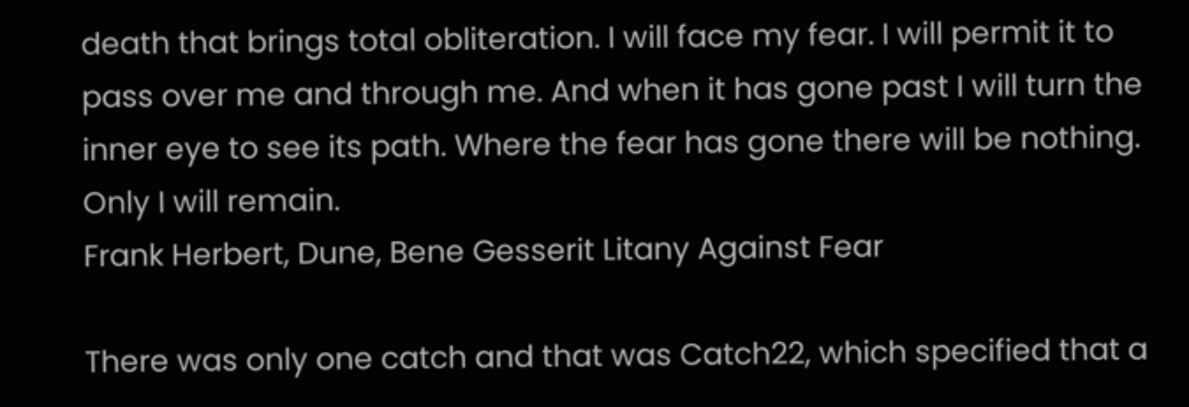death that brings total obliteration. I will face my fear. I will permit it to pass over me and through me. And when it has gone past I will turn the inner eye to see its path. Where the fear has gone there will be nothing. Only I will remain.
Frank Herbert, Dune, Bene Gesserit Litany Against Fear

There was only one catch and that was Catch22, which specified that a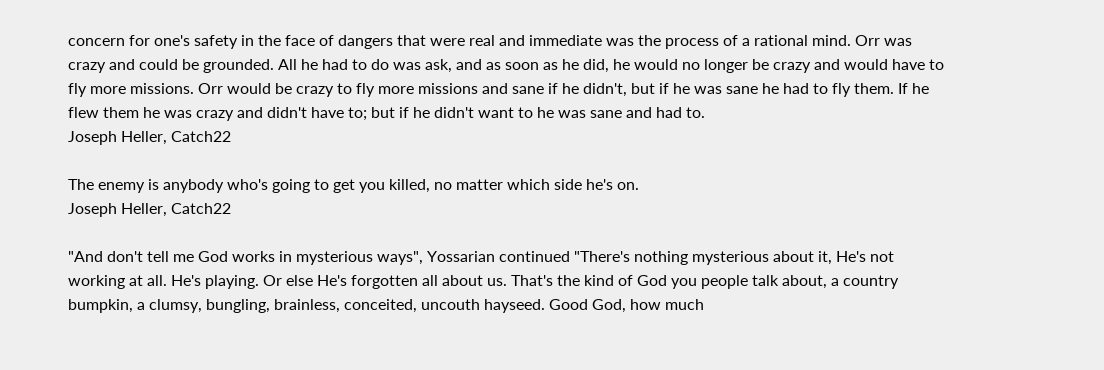concern for one's safety in the face of dangers that were real and immediate was the process of a rational mind. Orr was crazy and could be grounded. All he had to do was ask, and as soon as he did, he would no longer be crazy and would have to fly more missions. Orr would be crazy to fly more missions and sane if he didn't, but if he was sane he had to fly them. If he flew them he was crazy and didn't have to; but if he didn't want to he was sane and had to.
Joseph Heller, Catch22

The enemy is anybody who's going to get you killed, no matter which side he's on.
Joseph Heller, Catch22

"And don't tell me God works in mysterious ways", Yossarian continued "There's nothing mysterious about it, He's not working at all. He's playing. Or else He's forgotten all about us. That's the kind of God you people talk about, a country bumpkin, a clumsy, bungling, brainless, conceited, uncouth hayseed. Good God, how much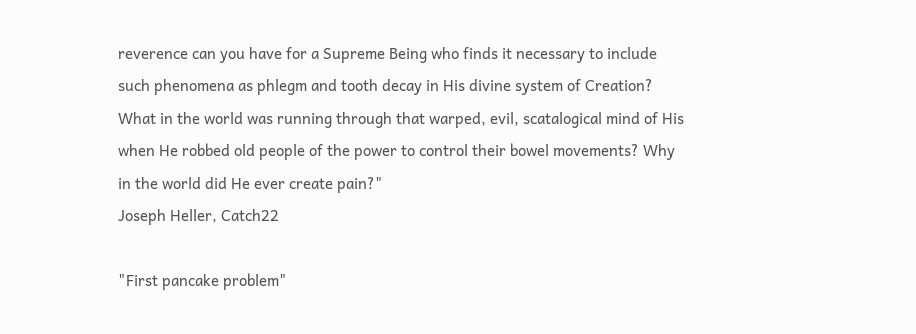reverence can you have for a Supreme Being who finds it necessary to include such phenomena as phlegm and tooth decay in His divine system of Creation? What in the world was running through that warped, evil, scatalogical mind of His when He robbed old people of the power to control their bowel movements? Why in the world did He ever create pain?"
Joseph Heller, Catch22

"First pancake problem"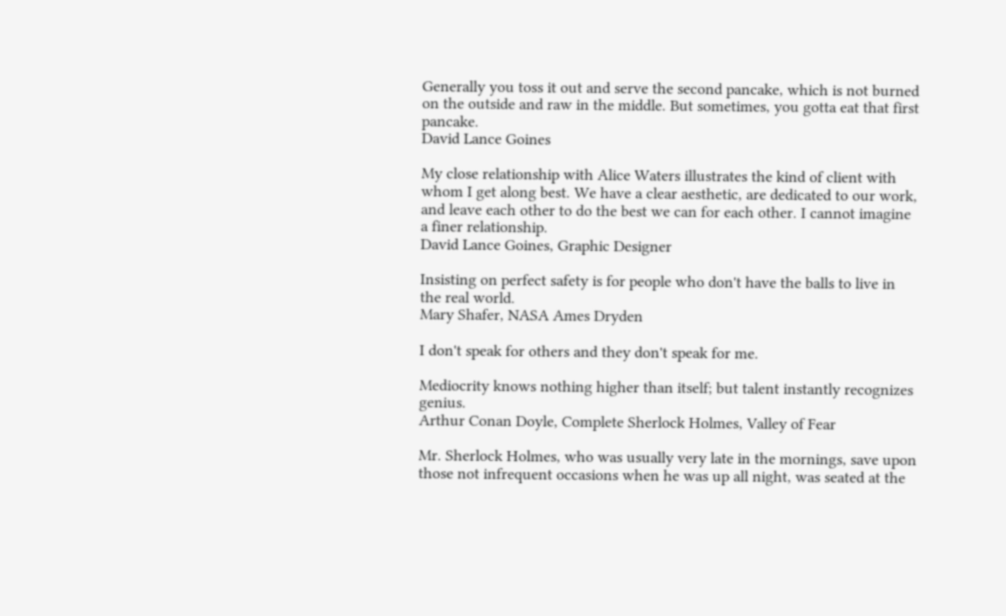Generally you toss it out and serve the second pancake, which is not burned on the outside and raw in the middle. But sometimes, you gotta eat that first pancake.
David Lance Goines

My close relationship with Alice Waters illustrates the kind of client with whom I get along best. We have a clear aesthetic, are dedicated to our work, and leave each other to do the best we can for each other. I cannot imagine a finer relationship.
David Lance Goines, Graphic Designer

Insisting on perfect safety is for people who don't have the balls to live in the real world.
Mary Shafer, NASA Ames Dryden

I don't speak for others and they don't speak for me.

Mediocrity knows nothing higher than itself; but talent instantly recognizes genius.
Arthur Conan Doyle, Complete Sherlock Holmes, Valley of Fear

Mr. Sherlock Holmes, who was usually very late in the mornings, save upon those not infrequent occasions when he was up all night, was seated at the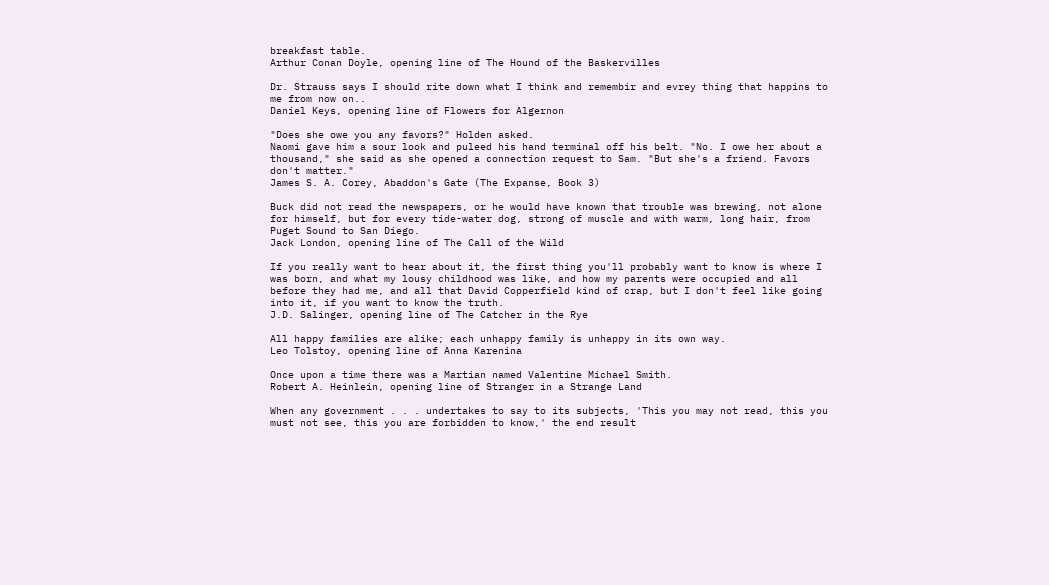breakfast table.
Arthur Conan Doyle, opening line of The Hound of the Baskervilles

Dr. Strauss says I should rite down what I think and remembir and evrey thing that happins to me from now on..
Daniel Keys, opening line of Flowers for Algernon

"Does she owe you any favors?" Holden asked.
Naomi gave him a sour look and puleed his hand terminal off his belt. "No. I owe her about a thousand," she said as she opened a connection request to Sam. "But she's a friend. Favors don't matter."
James S. A. Corey, Abaddon's Gate (The Expanse, Book 3)

Buck did not read the newspapers, or he would have known that trouble was brewing, not alone for himself, but for every tide-water dog, strong of muscle and with warm, long hair, from Puget Sound to San Diego.
Jack London, opening line of The Call of the Wild

If you really want to hear about it, the first thing you'll probably want to know is where I was born, and what my lousy childhood was like, and how my parents were occupied and all before they had me, and all that David Copperfield kind of crap, but I don't feel like going into it, if you want to know the truth.
J.D. Salinger, opening line of The Catcher in the Rye

All happy families are alike; each unhappy family is unhappy in its own way.
Leo Tolstoy, opening line of Anna Karenina

Once upon a time there was a Martian named Valentine Michael Smith.
Robert A. Heinlein, opening line of Stranger in a Strange Land

When any government . . . undertakes to say to its subjects, 'This you may not read, this you must not see, this you are forbidden to know,' the end result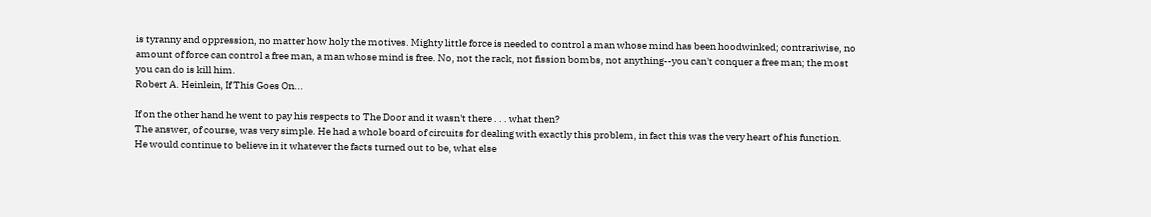is tyranny and oppression, no matter how holy the motives. Mighty little force is needed to control a man whose mind has been hoodwinked; contrariwise, no amount of force can control a free man, a man whose mind is free. No, not the rack, not fission bombs, not anything--you can't conquer a free man; the most you can do is kill him.
Robert A. Heinlein, If This Goes On...

If on the other hand he went to pay his respects to The Door and it wasn't there . . . what then?
The answer, of course, was very simple. He had a whole board of circuits for dealing with exactly this problem, in fact this was the very heart of his function. He would continue to believe in it whatever the facts turned out to be, what else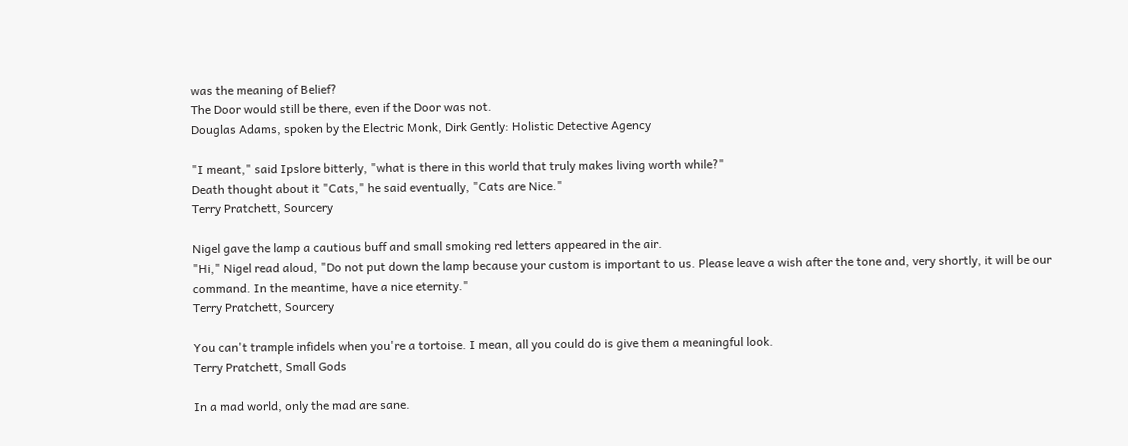was the meaning of Belief?
The Door would still be there, even if the Door was not.
Douglas Adams, spoken by the Electric Monk, Dirk Gently: Holistic Detective Agency

"I meant," said Ipslore bitterly, "what is there in this world that truly makes living worth while?"
Death thought about it "Cats," he said eventually, "Cats are Nice."
Terry Pratchett, Sourcery

Nigel gave the lamp a cautious buff and small smoking red letters appeared in the air.
"Hi," Nigel read aloud, "Do not put down the lamp because your custom is important to us. Please leave a wish after the tone and, very shortly, it will be our command. In the meantime, have a nice eternity."
Terry Pratchett, Sourcery

You can't trample infidels when you're a tortoise. I mean, all you could do is give them a meaningful look.
Terry Pratchett, Small Gods

In a mad world, only the mad are sane.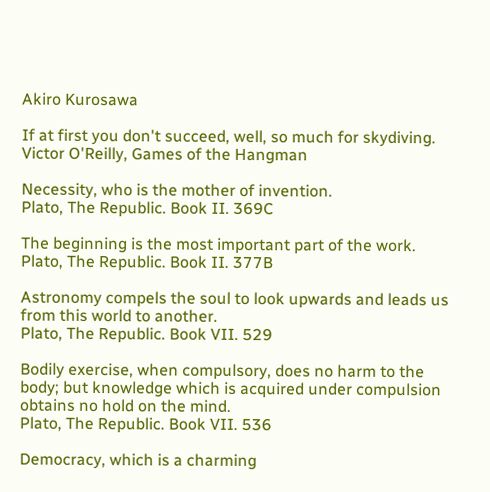Akiro Kurosawa

If at first you don't succeed, well, so much for skydiving.
Victor O'Reilly, Games of the Hangman

Necessity, who is the mother of invention.
Plato, The Republic. Book II. 369C

The beginning is the most important part of the work.
Plato, The Republic. Book II. 377B

Astronomy compels the soul to look upwards and leads us from this world to another.
Plato, The Republic. Book VII. 529

Bodily exercise, when compulsory, does no harm to the body; but knowledge which is acquired under compulsion obtains no hold on the mind.
Plato, The Republic. Book VII. 536

Democracy, which is a charming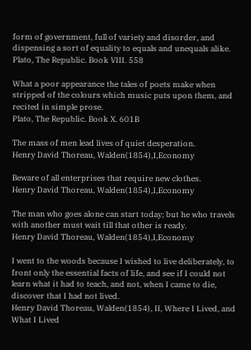form of government, full of variety and disorder, and dispensing a sort of equality to equals and unequals alike.
Plato, The Republic. Book VIII. 558

What a poor appearance the tales of poets make when stripped of the colours which music puts upon them, and recited in simple prose.
Plato, The Republic. Book X. 601B

The mass of men lead lives of quiet desperation.
Henry David Thoreau, Walden(1854),I,Economy

Beware of all enterprises that require new clothes.
Henry David Thoreau, Walden(1854),I,Economy

The man who goes alone can start today; but he who travels with another must wait till that other is ready.
Henry David Thoreau, Walden(1854),I,Economy

I went to the woods because I wished to live deliberately, to front only the essential facts of life, and see if I could not learn what it had to teach, and not, when I came to die, discover that I had not lived.
Henry David Thoreau, Walden(1854), II, Where I Lived, and What I Lived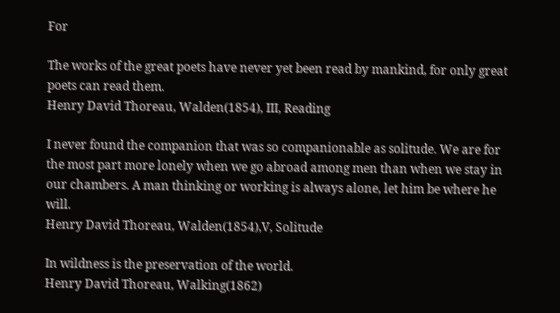For

The works of the great poets have never yet been read by mankind, for only great poets can read them.
Henry David Thoreau, Walden(1854), III, Reading

I never found the companion that was so companionable as solitude. We are for the most part more lonely when we go abroad among men than when we stay in our chambers. A man thinking or working is always alone, let him be where he will.
Henry David Thoreau, Walden(1854),V, Solitude

In wildness is the preservation of the world.
Henry David Thoreau, Walking(1862)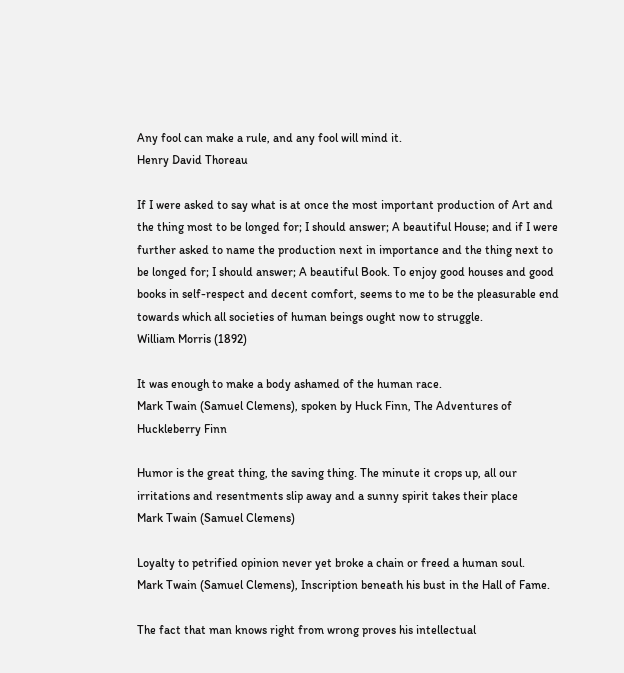Any fool can make a rule, and any fool will mind it.
Henry David Thoreau

If I were asked to say what is at once the most important production of Art and the thing most to be longed for; I should answer; A beautiful House; and if I were further asked to name the production next in importance and the thing next to be longed for; I should answer; A beautiful Book. To enjoy good houses and good books in self-respect and decent comfort, seems to me to be the pleasurable end towards which all societies of human beings ought now to struggle.
William Morris (1892)

It was enough to make a body ashamed of the human race.
Mark Twain (Samuel Clemens), spoken by Huck Finn, The Adventures of Huckleberry Finn

Humor is the great thing, the saving thing. The minute it crops up, all our irritations and resentments slip away and a sunny spirit takes their place
Mark Twain (Samuel Clemens)

Loyalty to petrified opinion never yet broke a chain or freed a human soul.
Mark Twain (Samuel Clemens), Inscription beneath his bust in the Hall of Fame.

The fact that man knows right from wrong proves his intellectual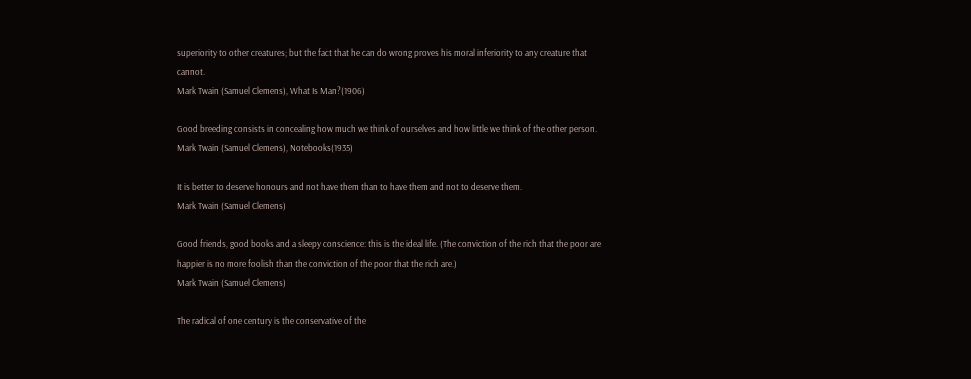superiority to other creatures; but the fact that he can do wrong proves his moral inferiority to any creature that cannot.
Mark Twain (Samuel Clemens), What Is Man?(1906)

Good breeding consists in concealing how much we think of ourselves and how little we think of the other person.
Mark Twain (Samuel Clemens), Notebooks(1935)

It is better to deserve honours and not have them than to have them and not to deserve them.
Mark Twain (Samuel Clemens)

Good friends, good books and a sleepy conscience: this is the ideal life. (The conviction of the rich that the poor are happier is no more foolish than the conviction of the poor that the rich are.)
Mark Twain (Samuel Clemens)

The radical of one century is the conservative of the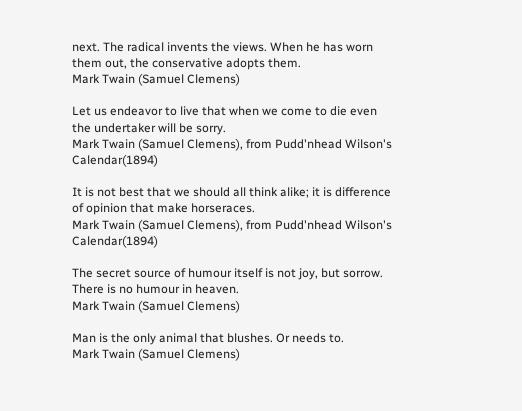next. The radical invents the views. When he has worn them out, the conservative adopts them.
Mark Twain (Samuel Clemens)

Let us endeavor to live that when we come to die even the undertaker will be sorry.
Mark Twain (Samuel Clemens), from Pudd'nhead Wilson's Calendar(1894)

It is not best that we should all think alike; it is difference of opinion that make horseraces.
Mark Twain (Samuel Clemens), from Pudd'nhead Wilson's Calendar(1894)

The secret source of humour itself is not joy, but sorrow. There is no humour in heaven.
Mark Twain (Samuel Clemens)

Man is the only animal that blushes. Or needs to.
Mark Twain (Samuel Clemens)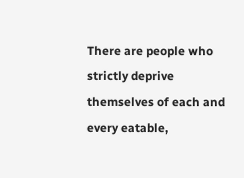There are people who strictly deprive themselves of each and every eatable,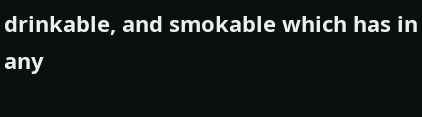drinkable, and smokable which has in any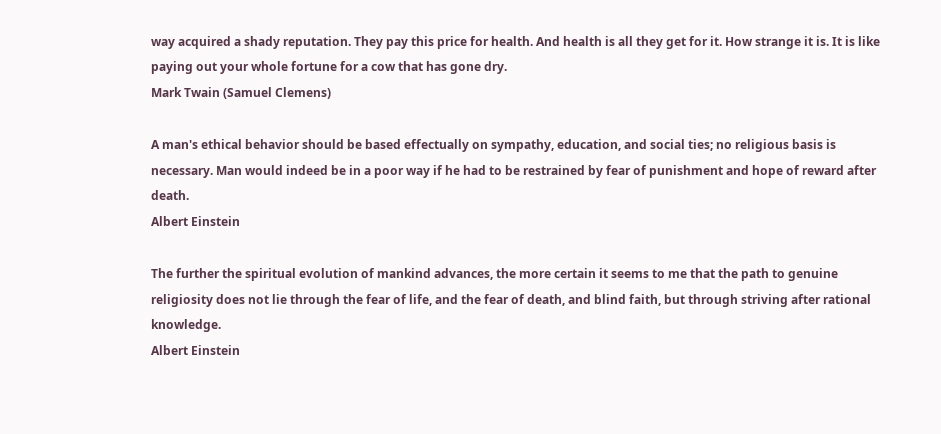way acquired a shady reputation. They pay this price for health. And health is all they get for it. How strange it is. It is like paying out your whole fortune for a cow that has gone dry.
Mark Twain (Samuel Clemens)

A man's ethical behavior should be based effectually on sympathy, education, and social ties; no religious basis is necessary. Man would indeed be in a poor way if he had to be restrained by fear of punishment and hope of reward after death.
Albert Einstein

The further the spiritual evolution of mankind advances, the more certain it seems to me that the path to genuine religiosity does not lie through the fear of life, and the fear of death, and blind faith, but through striving after rational knowledge.
Albert Einstein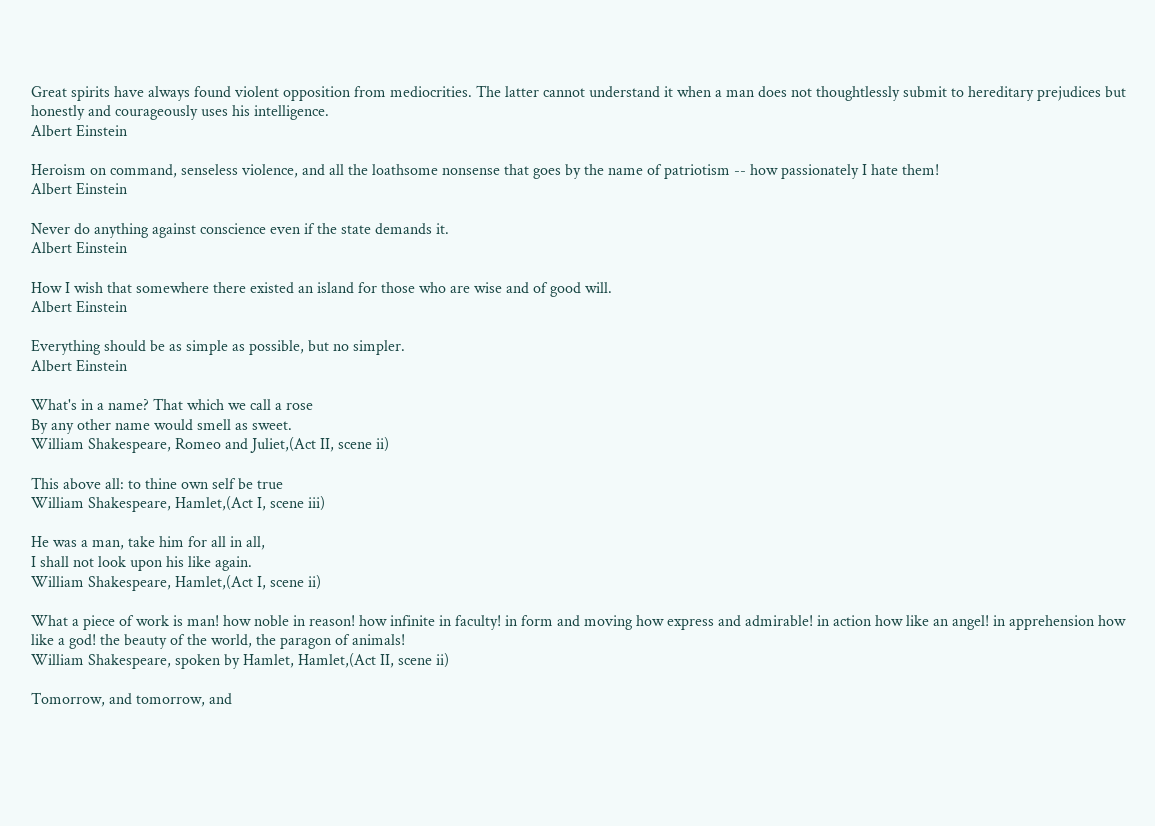Great spirits have always found violent opposition from mediocrities. The latter cannot understand it when a man does not thoughtlessly submit to hereditary prejudices but honestly and courageously uses his intelligence.
Albert Einstein

Heroism on command, senseless violence, and all the loathsome nonsense that goes by the name of patriotism -- how passionately I hate them!
Albert Einstein

Never do anything against conscience even if the state demands it.
Albert Einstein

How I wish that somewhere there existed an island for those who are wise and of good will.
Albert Einstein

Everything should be as simple as possible, but no simpler.
Albert Einstein

What's in a name? That which we call a rose
By any other name would smell as sweet.
William Shakespeare, Romeo and Juliet,(Act II, scene ii)

This above all: to thine own self be true
William Shakespeare, Hamlet,(Act I, scene iii)

He was a man, take him for all in all,
I shall not look upon his like again.
William Shakespeare, Hamlet,(Act I, scene ii)

What a piece of work is man! how noble in reason! how infinite in faculty! in form and moving how express and admirable! in action how like an angel! in apprehension how like a god! the beauty of the world, the paragon of animals!
William Shakespeare, spoken by Hamlet, Hamlet,(Act II, scene ii)

Tomorrow, and tomorrow, and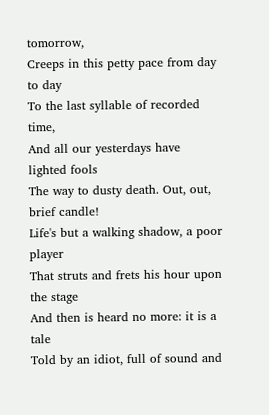tomorrow,
Creeps in this petty pace from day to day
To the last syllable of recorded time,
And all our yesterdays have lighted fools
The way to dusty death. Out, out, brief candle!
Life's but a walking shadow, a poor player
That struts and frets his hour upon the stage
And then is heard no more: it is a tale
Told by an idiot, full of sound and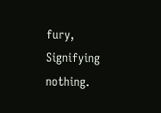fury,
Signifying nothing.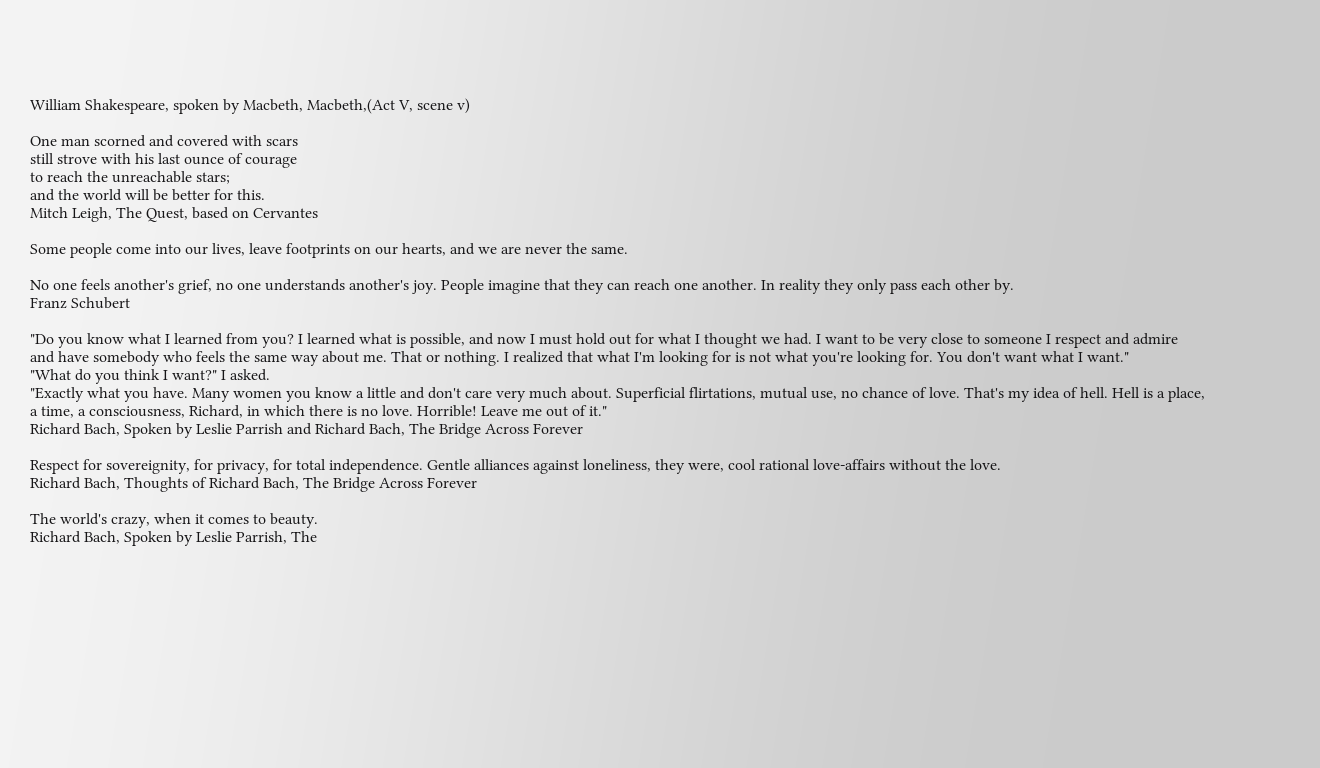William Shakespeare, spoken by Macbeth, Macbeth,(Act V, scene v)

One man scorned and covered with scars
still strove with his last ounce of courage
to reach the unreachable stars;
and the world will be better for this.
Mitch Leigh, The Quest, based on Cervantes

Some people come into our lives, leave footprints on our hearts, and we are never the same.

No one feels another's grief, no one understands another's joy. People imagine that they can reach one another. In reality they only pass each other by.
Franz Schubert

"Do you know what I learned from you? I learned what is possible, and now I must hold out for what I thought we had. I want to be very close to someone I respect and admire and have somebody who feels the same way about me. That or nothing. I realized that what I'm looking for is not what you're looking for. You don't want what I want."
"What do you think I want?" I asked.
"Exactly what you have. Many women you know a little and don't care very much about. Superficial flirtations, mutual use, no chance of love. That's my idea of hell. Hell is a place, a time, a consciousness, Richard, in which there is no love. Horrible! Leave me out of it."
Richard Bach, Spoken by Leslie Parrish and Richard Bach, The Bridge Across Forever

Respect for sovereignity, for privacy, for total independence. Gentle alliances against loneliness, they were, cool rational love-affairs without the love.
Richard Bach, Thoughts of Richard Bach, The Bridge Across Forever

The world's crazy, when it comes to beauty.
Richard Bach, Spoken by Leslie Parrish, The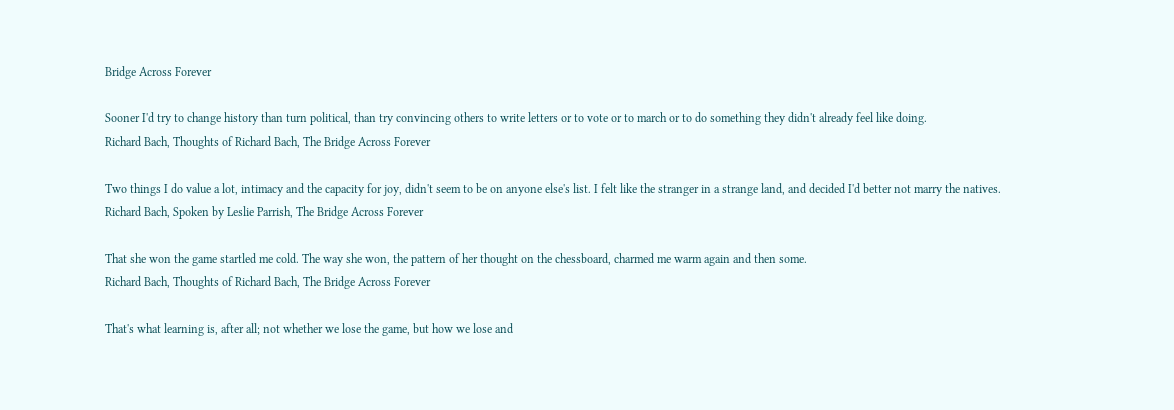Bridge Across Forever

Sooner I'd try to change history than turn political, than try convincing others to write letters or to vote or to march or to do something they didn't already feel like doing.
Richard Bach, Thoughts of Richard Bach, The Bridge Across Forever

Two things I do value a lot, intimacy and the capacity for joy, didn't seem to be on anyone else's list. I felt like the stranger in a strange land, and decided I'd better not marry the natives.
Richard Bach, Spoken by Leslie Parrish, The Bridge Across Forever

That she won the game startled me cold. The way she won, the pattern of her thought on the chessboard, charmed me warm again and then some.
Richard Bach, Thoughts of Richard Bach, The Bridge Across Forever

That's what learning is, after all; not whether we lose the game, but how we lose and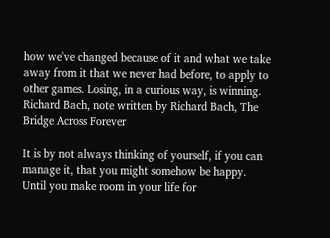how we've changed because of it and what we take away from it that we never had before, to apply to other games. Losing, in a curious way, is winning.
Richard Bach, note written by Richard Bach, The Bridge Across Forever

It is by not always thinking of yourself, if you can manage it, that you might somehow be happy. Until you make room in your life for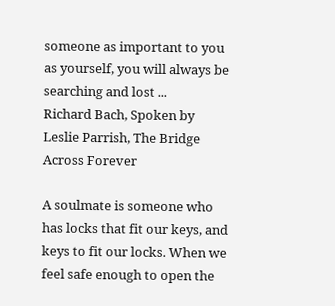someone as important to you as yourself, you will always be searching and lost ...
Richard Bach, Spoken by Leslie Parrish, The Bridge Across Forever

A soulmate is someone who has locks that fit our keys, and keys to fit our locks. When we feel safe enough to open the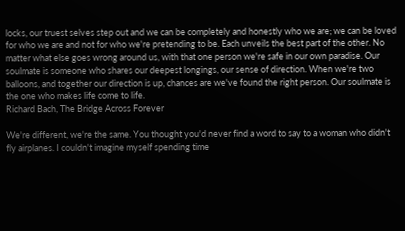locks, our truest selves step out and we can be completely and honestly who we are; we can be loved for who we are and not for who we're pretending to be. Each unveils the best part of the other. No matter what else goes wrong around us, with that one person we're safe in our own paradise. Our soulmate is someone who shares our deepest longings, our sense of direction. When we're two balloons, and together our direction is up, chances are we've found the right person. Our soulmate is the one who makes life come to life.
Richard Bach, The Bridge Across Forever

We're different, we're the same. You thought you'd never find a word to say to a woman who didn't fly airplanes. I couldn't imagine myself spending time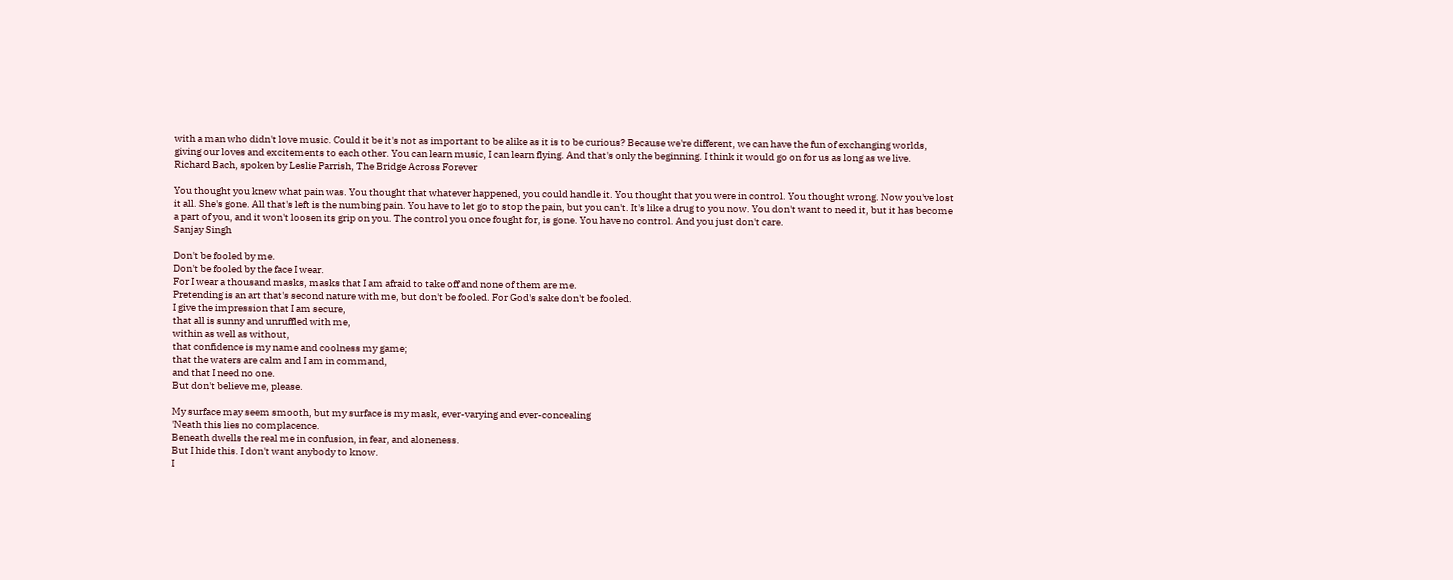with a man who didn't love music. Could it be it's not as important to be alike as it is to be curious? Because we're different, we can have the fun of exchanging worlds, giving our loves and excitements to each other. You can learn music, I can learn flying. And that's only the beginning. I think it would go on for us as long as we live.
Richard Bach, spoken by Leslie Parrish, The Bridge Across Forever

You thought you knew what pain was. You thought that whatever happened, you could handle it. You thought that you were in control. You thought wrong. Now you've lost it all. She's gone. All that's left is the numbing pain. You have to let go to stop the pain, but you can't. It's like a drug to you now. You don't want to need it, but it has become a part of you, and it won't loosen its grip on you. The control you once fought for, is gone. You have no control. And you just don't care.
Sanjay Singh

Don't be fooled by me.
Don't be fooled by the face I wear.
For I wear a thousand masks, masks that I am afraid to take off and none of them are me.
Pretending is an art that's second nature with me, but don't be fooled. For God's sake don't be fooled.
I give the impression that I am secure,
that all is sunny and unruffled with me,
within as well as without,
that confidence is my name and coolness my game;
that the waters are calm and I am in command,
and that I need no one.
But don't believe me, please.

My surface may seem smooth, but my surface is my mask, ever-varying and ever-concealing
'Neath this lies no complacence.
Beneath dwells the real me in confusion, in fear, and aloneness.
But I hide this. I don't want anybody to know.
I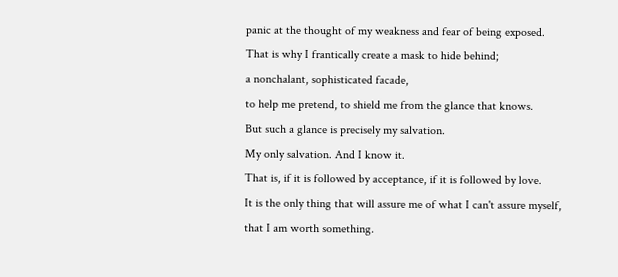panic at the thought of my weakness and fear of being exposed.
That is why I frantically create a mask to hide behind;
a nonchalant, sophisticated facade,
to help me pretend, to shield me from the glance that knows.
But such a glance is precisely my salvation.
My only salvation. And I know it.
That is, if it is followed by acceptance, if it is followed by love.
It is the only thing that will assure me of what I can't assure myself,
that I am worth something.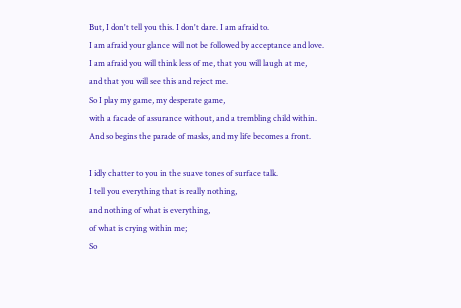But, I don't tell you this. I don't dare. I am afraid to.
I am afraid your glance will not be followed by acceptance and love.
I am afraid you will think less of me, that you will laugh at me,
and that you will see this and reject me.
So I play my game, my desperate game,
with a facade of assurance without, and a trembling child within.
And so begins the parade of masks, and my life becomes a front.

I idly chatter to you in the suave tones of surface talk.
I tell you everything that is really nothing,
and nothing of what is everything,
of what is crying within me;
So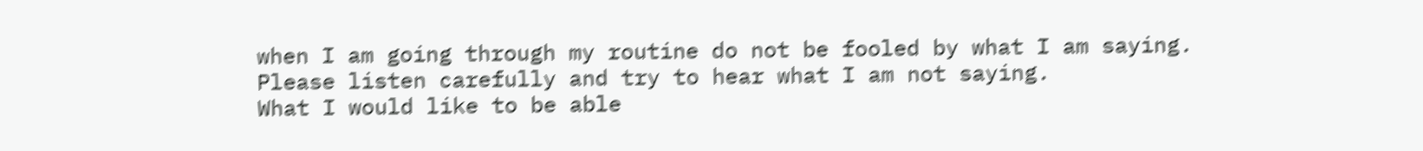when I am going through my routine do not be fooled by what I am saying.
Please listen carefully and try to hear what I am not saying.
What I would like to be able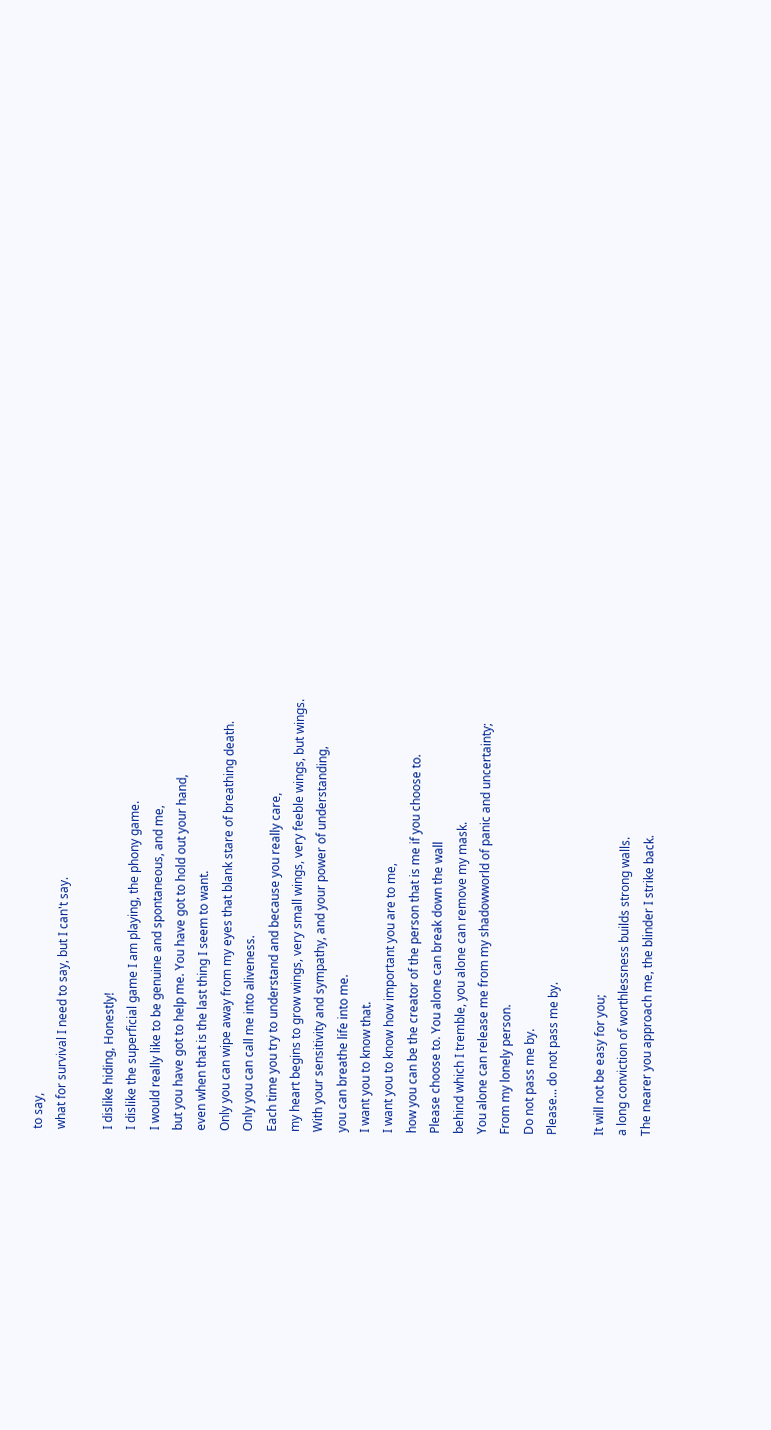to say,
what for survival I need to say, but I can't say.

I dislike hiding, Honestly!
I dislike the superficial game I am playing, the phony game.
I would really like to be genuine and spontaneous, and me,
but you have got to help me. You have got to hold out your hand,
even when that is the last thing I seem to want.
Only you can wipe away from my eyes that blank stare of breathing death.
Only you can call me into aliveness.
Each time you try to understand and because you really care,
my heart begins to grow wings, very small wings, very feeble wings, but wings.
With your sensitivity and sympathy, and your power of understanding,
you can breathe life into me.
I want you to know that.
I want you to know how important you are to me,
how you can be the creator of the person that is me if you choose to.
Please choose to. You alone can break down the wall
behind which I tremble, you alone can remove my mask.
You alone can release me from my shadowworld of panic and uncertainty;
From my lonely person.
Do not pass me by.
Please... do not pass me by.

It will not be easy for you;
a long conviction of worthlessness builds strong walls.
The nearer you approach me, the blinder I strike back.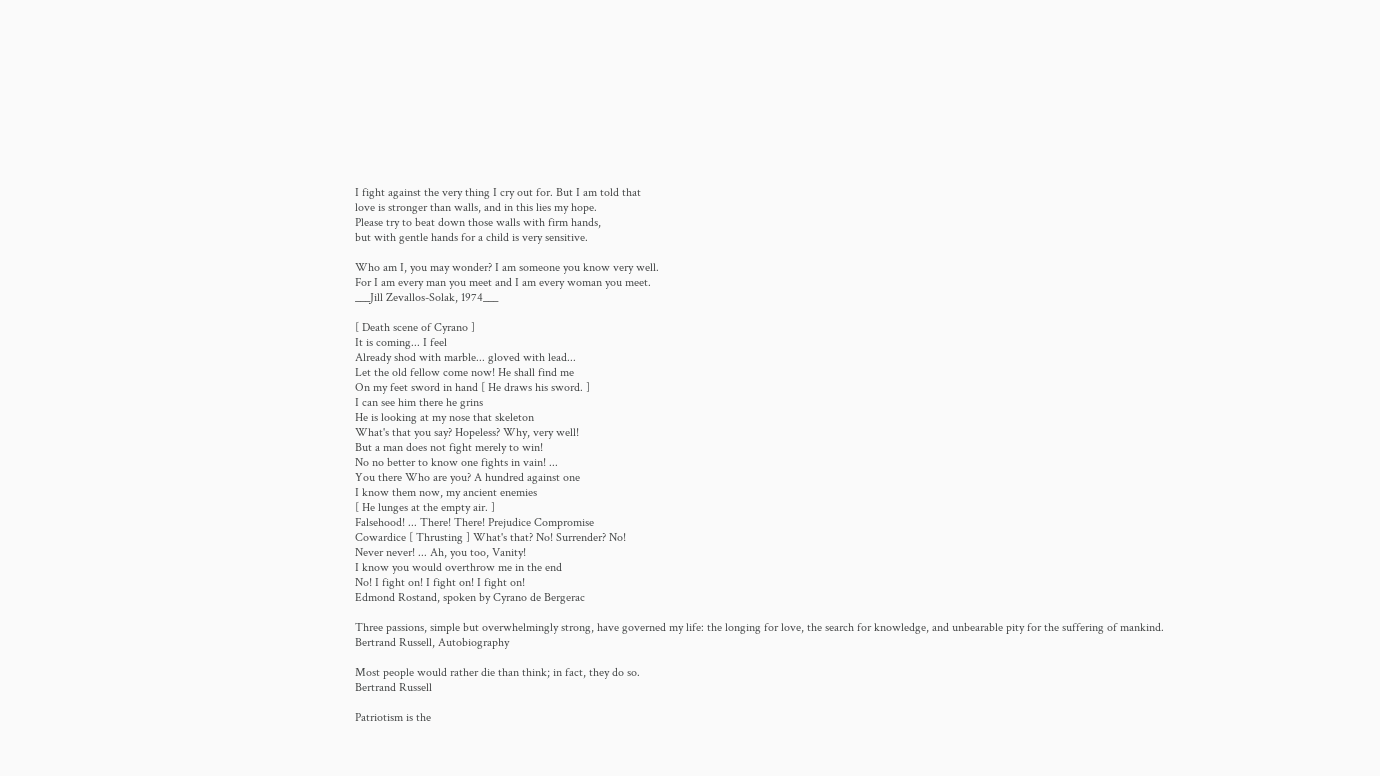I fight against the very thing I cry out for. But I am told that
love is stronger than walls, and in this lies my hope.
Please try to beat down those walls with firm hands,
but with gentle hands for a child is very sensitive.

Who am I, you may wonder? I am someone you know very well.
For I am every man you meet and I am every woman you meet.
___Jill Zevallos-Solak, 1974___

[ Death scene of Cyrano ]
It is coming... I feel
Already shod with marble... gloved with lead...
Let the old fellow come now! He shall find me
On my feet sword in hand [ He draws his sword. ]
I can see him there he grins
He is looking at my nose that skeleton
What's that you say? Hopeless? Why, very well!
But a man does not fight merely to win!
No no better to know one fights in vain! ...
You there Who are you? A hundred against one
I know them now, my ancient enemies
[ He lunges at the empty air. ]
Falsehood! ... There! There! Prejudice Compromise
Cowardice [ Thrusting ] What's that? No! Surrender? No!
Never never! ... Ah, you too, Vanity!
I know you would overthrow me in the end
No! I fight on! I fight on! I fight on!
Edmond Rostand, spoken by Cyrano de Bergerac

Three passions, simple but overwhelmingly strong, have governed my life: the longing for love, the search for knowledge, and unbearable pity for the suffering of mankind.
Bertrand Russell, Autobiography

Most people would rather die than think; in fact, they do so.
Bertrand Russell

Patriotism is the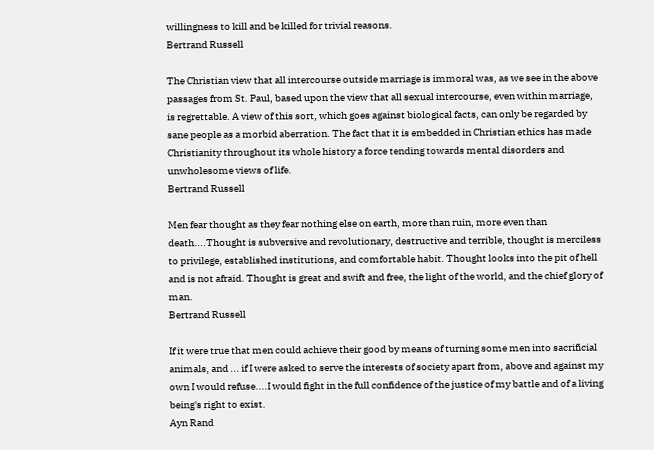willingness to kill and be killed for trivial reasons.
Bertrand Russell

The Christian view that all intercourse outside marriage is immoral was, as we see in the above passages from St. Paul, based upon the view that all sexual intercourse, even within marriage, is regrettable. A view of this sort, which goes against biological facts, can only be regarded by sane people as a morbid aberration. The fact that it is embedded in Christian ethics has made Christianity throughout its whole history a force tending towards mental disorders and unwholesome views of life.
Bertrand Russell

Men fear thought as they fear nothing else on earth, more than ruin, more even than death....Thought is subversive and revolutionary, destructive and terrible, thought is merciless to privilege, established institutions, and comfortable habit. Thought looks into the pit of hell and is not afraid. Thought is great and swift and free, the light of the world, and the chief glory of man.
Bertrand Russell

If it were true that men could achieve their good by means of turning some men into sacrificial animals, and ... if I were asked to serve the interests of society apart from, above and against my own I would refuse....I would fight in the full confidence of the justice of my battle and of a living being's right to exist.
Ayn Rand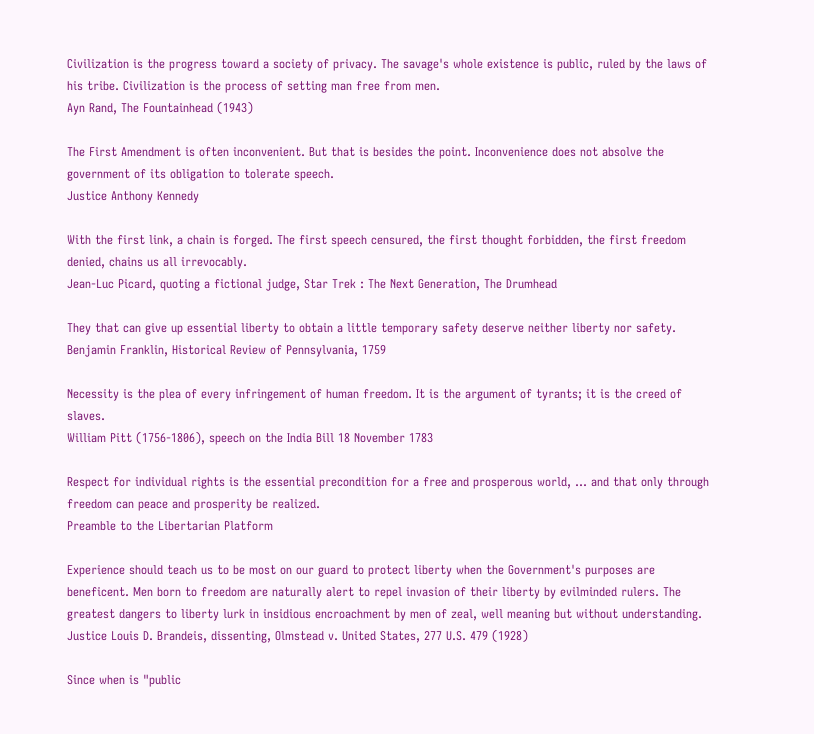Civilization is the progress toward a society of privacy. The savage's whole existence is public, ruled by the laws of his tribe. Civilization is the process of setting man free from men.
Ayn Rand, The Fountainhead (1943)

The First Amendment is often inconvenient. But that is besides the point. Inconvenience does not absolve the government of its obligation to tolerate speech.
Justice Anthony Kennedy

With the first link, a chain is forged. The first speech censured, the first thought forbidden, the first freedom denied, chains us all irrevocably.
Jean-Luc Picard, quoting a fictional judge, Star Trek : The Next Generation, The Drumhead

They that can give up essential liberty to obtain a little temporary safety deserve neither liberty nor safety.
Benjamin Franklin, Historical Review of Pennsylvania, 1759

Necessity is the plea of every infringement of human freedom. It is the argument of tyrants; it is the creed of slaves.
William Pitt (1756-1806), speech on the India Bill 18 November 1783

Respect for individual rights is the essential precondition for a free and prosperous world, ... and that only through freedom can peace and prosperity be realized.
Preamble to the Libertarian Platform

Experience should teach us to be most on our guard to protect liberty when the Government's purposes are beneficent. Men born to freedom are naturally alert to repel invasion of their liberty by evilminded rulers. The greatest dangers to liberty lurk in insidious encroachment by men of zeal, well meaning but without understanding.
Justice Louis D. Brandeis, dissenting, Olmstead v. United States, 277 U.S. 479 (1928)

Since when is "public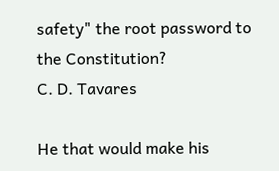safety" the root password to the Constitution?
C. D. Tavares

He that would make his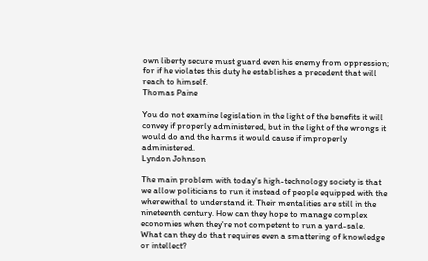own liberty secure must guard even his enemy from oppression; for if he violates this duty he establishes a precedent that will reach to himself.
Thomas Paine

You do not examine legislation in the light of the benefits it will convey if properly administered, but in the light of the wrongs it would do and the harms it would cause if improperly administered.
Lyndon Johnson

The main problem with today's high-technology society is that we allow politicians to run it instead of people equipped with the wherewithal to understand it. Their mentalities are still in the nineteenth century. How can they hope to manage complex economies when they're not competent to run a yard-sale. What can they do that requires even a smattering of knowledge or intellect?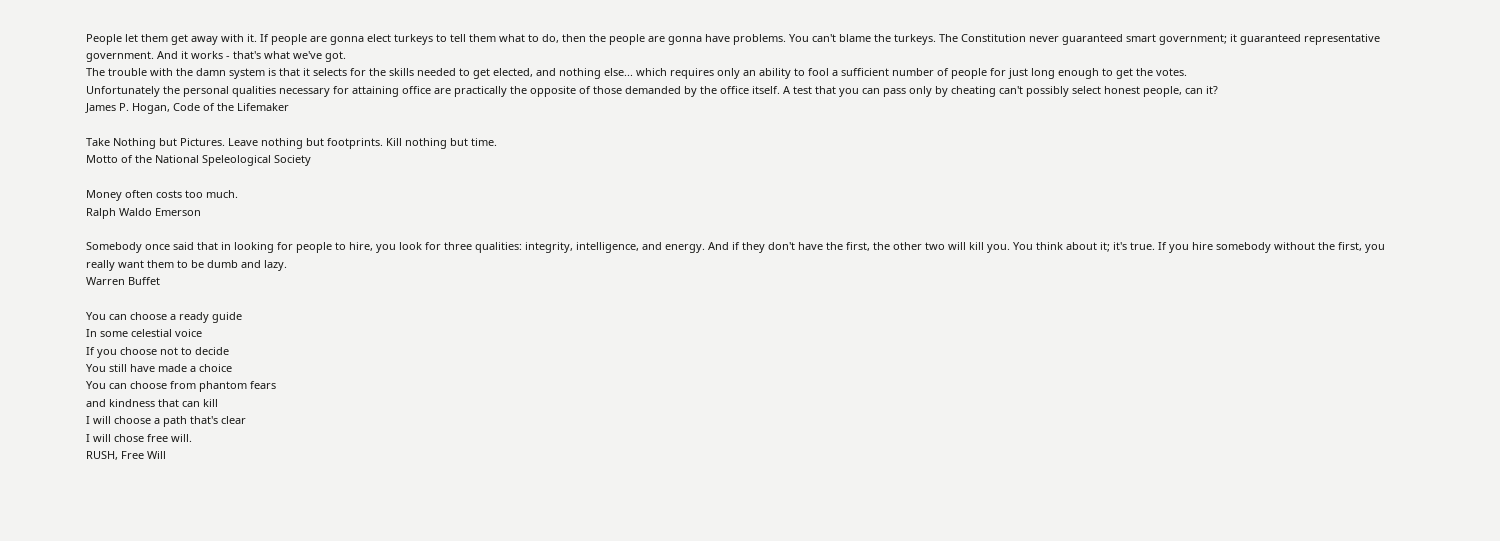People let them get away with it. If people are gonna elect turkeys to tell them what to do, then the people are gonna have problems. You can't blame the turkeys. The Constitution never guaranteed smart government; it guaranteed representative government. And it works - that's what we've got.
The trouble with the damn system is that it selects for the skills needed to get elected, and nothing else... which requires only an ability to fool a sufficient number of people for just long enough to get the votes.
Unfortunately the personal qualities necessary for attaining office are practically the opposite of those demanded by the office itself. A test that you can pass only by cheating can't possibly select honest people, can it?
James P. Hogan, Code of the Lifemaker

Take Nothing but Pictures. Leave nothing but footprints. Kill nothing but time.
Motto of the National Speleological Society

Money often costs too much.
Ralph Waldo Emerson

Somebody once said that in looking for people to hire, you look for three qualities: integrity, intelligence, and energy. And if they don't have the first, the other two will kill you. You think about it; it's true. If you hire somebody without the first, you really want them to be dumb and lazy.
Warren Buffet

You can choose a ready guide
In some celestial voice
If you choose not to decide
You still have made a choice
You can choose from phantom fears
and kindness that can kill
I will choose a path that's clear
I will chose free will.
RUSH, Free Will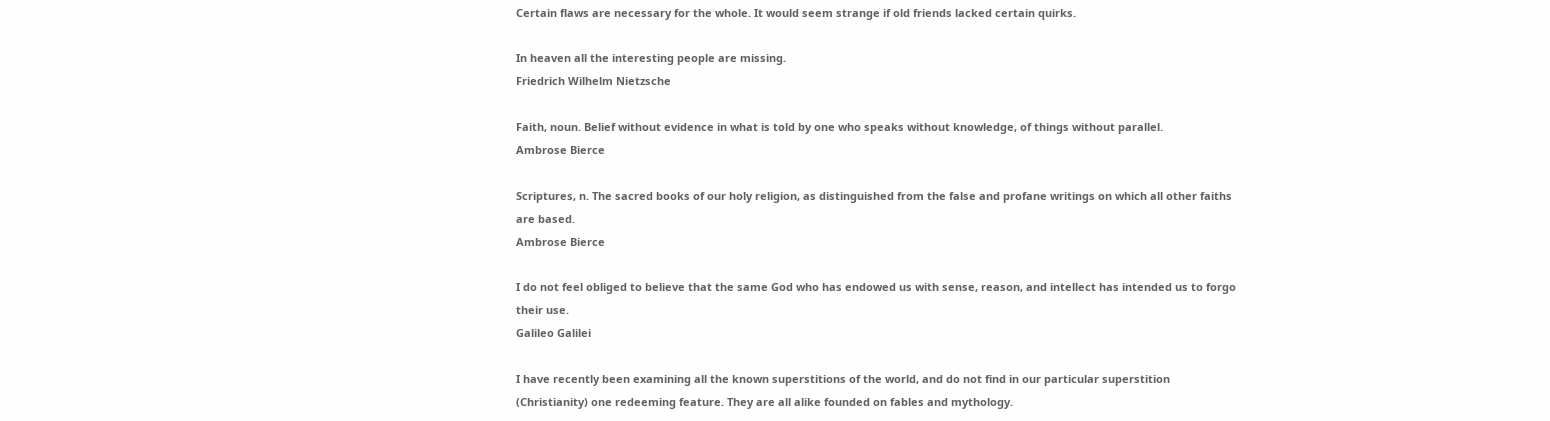Certain flaws are necessary for the whole. It would seem strange if old friends lacked certain quirks.

In heaven all the interesting people are missing.
Friedrich Wilhelm Nietzsche

Faith, noun. Belief without evidence in what is told by one who speaks without knowledge, of things without parallel.
Ambrose Bierce

Scriptures, n. The sacred books of our holy religion, as distinguished from the false and profane writings on which all other faiths are based.
Ambrose Bierce

I do not feel obliged to believe that the same God who has endowed us with sense, reason, and intellect has intended us to forgo their use.
Galileo Galilei

I have recently been examining all the known superstitions of the world, and do not find in our particular superstition (Christianity) one redeeming feature. They are all alike founded on fables and mythology.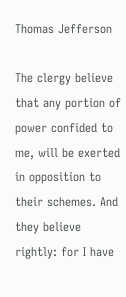Thomas Jefferson

The clergy believe that any portion of power confided to me, will be exerted in opposition to their schemes. And they believe rightly: for I have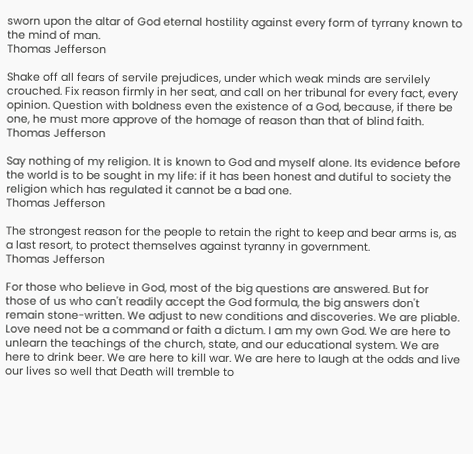sworn upon the altar of God eternal hostility against every form of tyrrany known to the mind of man.
Thomas Jefferson

Shake off all fears of servile prejudices, under which weak minds are servilely crouched. Fix reason firmly in her seat, and call on her tribunal for every fact, every opinion. Question with boldness even the existence of a God, because, if there be one, he must more approve of the homage of reason than that of blind faith.
Thomas Jefferson

Say nothing of my religion. It is known to God and myself alone. Its evidence before the world is to be sought in my life: if it has been honest and dutiful to society the religion which has regulated it cannot be a bad one.
Thomas Jefferson

The strongest reason for the people to retain the right to keep and bear arms is, as a last resort, to protect themselves against tyranny in government.
Thomas Jefferson

For those who believe in God, most of the big questions are answered. But for those of us who can't readily accept the God formula, the big answers don't remain stone-written. We adjust to new conditions and discoveries. We are pliable. Love need not be a command or faith a dictum. I am my own God. We are here to unlearn the teachings of the church, state, and our educational system. We are here to drink beer. We are here to kill war. We are here to laugh at the odds and live our lives so well that Death will tremble to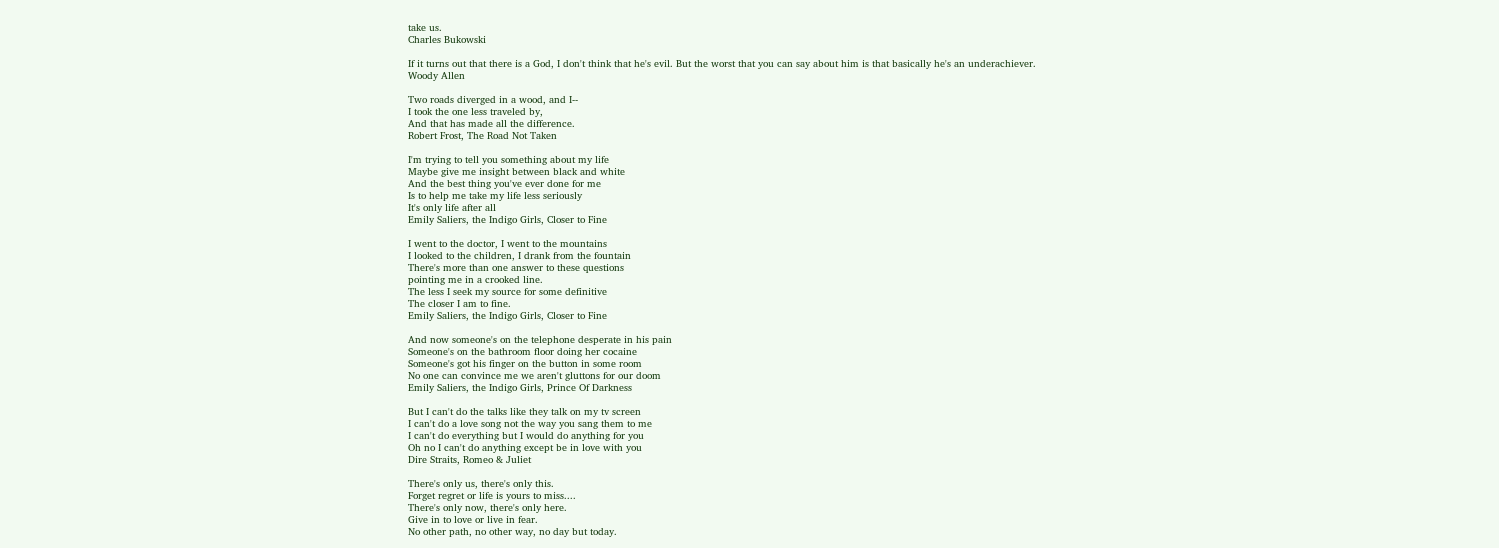take us.
Charles Bukowski

If it turns out that there is a God, I don't think that he's evil. But the worst that you can say about him is that basically he's an underachiever.
Woody Allen

Two roads diverged in a wood, and I--
I took the one less traveled by,
And that has made all the difference.
Robert Frost, The Road Not Taken

I'm trying to tell you something about my life
Maybe give me insight between black and white
And the best thing you've ever done for me
Is to help me take my life less seriously
It's only life after all
Emily Saliers, the Indigo Girls, Closer to Fine

I went to the doctor, I went to the mountains
I looked to the children, I drank from the fountain
There's more than one answer to these questions
pointing me in a crooked line.
The less I seek my source for some definitive
The closer I am to fine.
Emily Saliers, the Indigo Girls, Closer to Fine

And now someone's on the telephone desperate in his pain
Someone's on the bathroom floor doing her cocaine
Someone's got his finger on the button in some room
No one can convince me we aren't gluttons for our doom
Emily Saliers, the Indigo Girls, Prince Of Darkness

But I can't do the talks like they talk on my tv screen
I can't do a love song not the way you sang them to me
I can't do everything but I would do anything for you
Oh no I can't do anything except be in love with you
Dire Straits, Romeo & Juliet

There's only us, there's only this.
Forget regret or life is yours to miss....
There's only now, there's only here.
Give in to love or live in fear.
No other path, no other way, no day but today.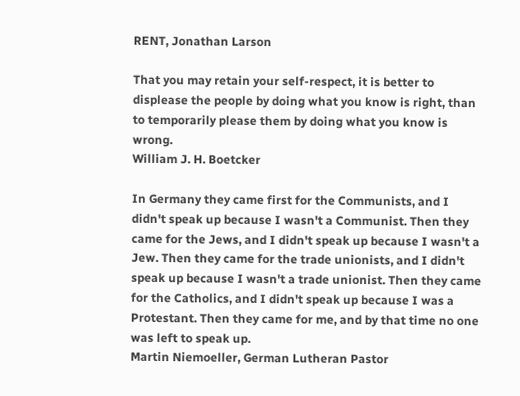RENT, Jonathan Larson

That you may retain your self-respect, it is better to displease the people by doing what you know is right, than to temporarily please them by doing what you know is wrong.
William J. H. Boetcker

In Germany they came first for the Communists, and I didn't speak up because I wasn't a Communist. Then they came for the Jews, and I didn't speak up because I wasn't a Jew. Then they came for the trade unionists, and I didn't speak up because I wasn't a trade unionist. Then they came for the Catholics, and I didn't speak up because I was a Protestant. Then they came for me, and by that time no one was left to speak up.
Martin Niemoeller, German Lutheran Pastor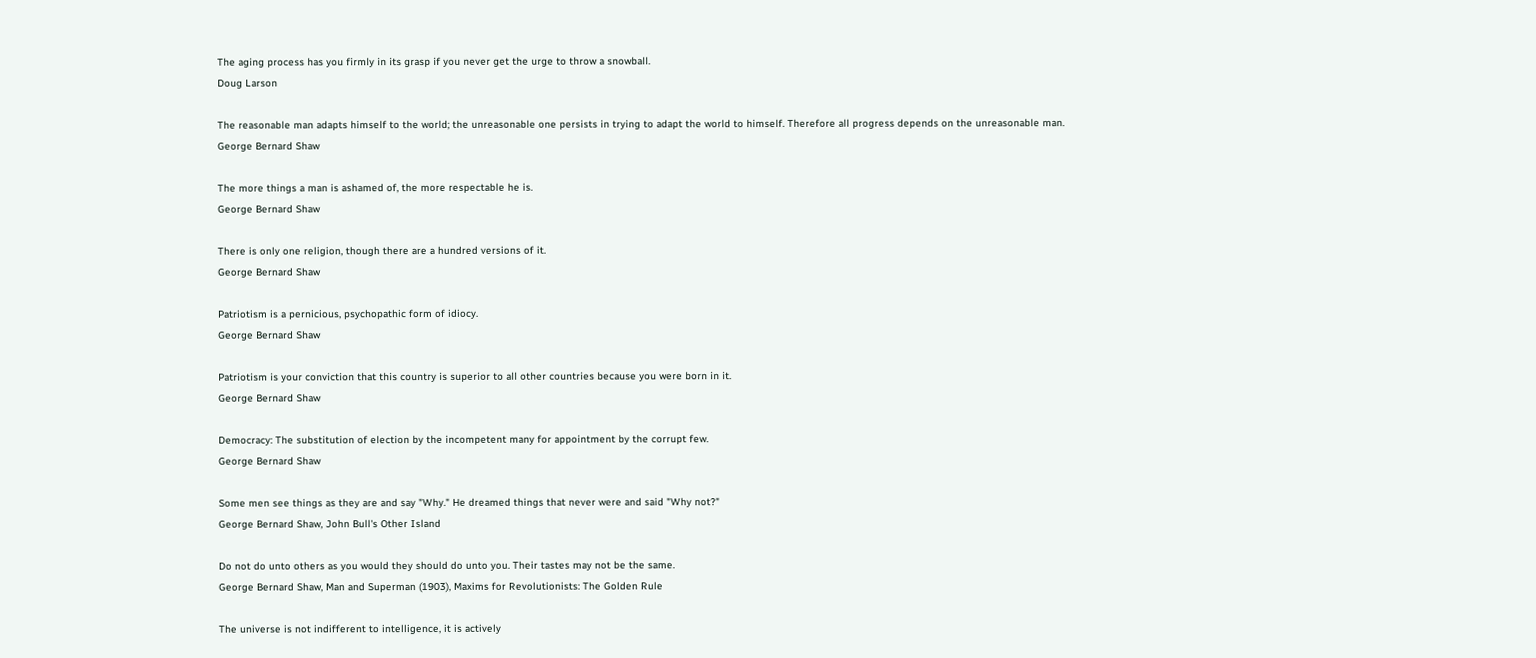The aging process has you firmly in its grasp if you never get the urge to throw a snowball.
Doug Larson

The reasonable man adapts himself to the world; the unreasonable one persists in trying to adapt the world to himself. Therefore all progress depends on the unreasonable man.
George Bernard Shaw

The more things a man is ashamed of, the more respectable he is.
George Bernard Shaw

There is only one religion, though there are a hundred versions of it.
George Bernard Shaw

Patriotism is a pernicious, psychopathic form of idiocy.
George Bernard Shaw

Patriotism is your conviction that this country is superior to all other countries because you were born in it.
George Bernard Shaw

Democracy: The substitution of election by the incompetent many for appointment by the corrupt few.
George Bernard Shaw

Some men see things as they are and say "Why." He dreamed things that never were and said "Why not?"
George Bernard Shaw, John Bull's Other Island

Do not do unto others as you would they should do unto you. Their tastes may not be the same.
George Bernard Shaw, Man and Superman (1903), Maxims for Revolutionists: The Golden Rule

The universe is not indifferent to intelligence, it is actively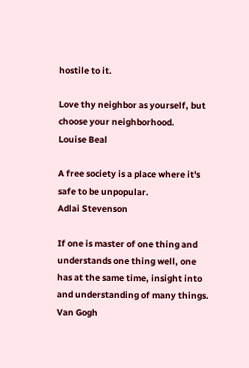hostile to it.

Love thy neighbor as yourself, but choose your neighborhood.
Louise Beal

A free society is a place where it's safe to be unpopular.
Adlai Stevenson

If one is master of one thing and understands one thing well, one has at the same time, insight into and understanding of many things.
Van Gogh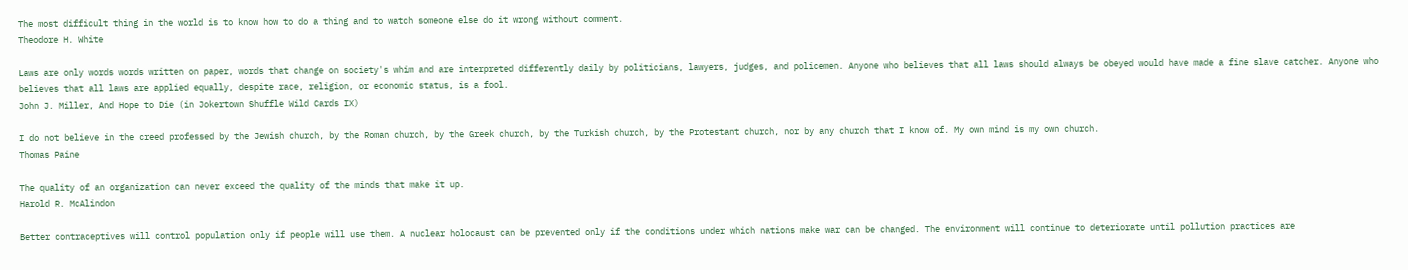The most difficult thing in the world is to know how to do a thing and to watch someone else do it wrong without comment.
Theodore H. White

Laws are only words words written on paper, words that change on society's whim and are interpreted differently daily by politicians, lawyers, judges, and policemen. Anyone who believes that all laws should always be obeyed would have made a fine slave catcher. Anyone who believes that all laws are applied equally, despite race, religion, or economic status, is a fool.
John J. Miller, And Hope to Die (in Jokertown Shuffle Wild Cards IX)

I do not believe in the creed professed by the Jewish church, by the Roman church, by the Greek church, by the Turkish church, by the Protestant church, nor by any church that I know of. My own mind is my own church.
Thomas Paine

The quality of an organization can never exceed the quality of the minds that make it up.
Harold R. McAlindon

Better contraceptives will control population only if people will use them. A nuclear holocaust can be prevented only if the conditions under which nations make war can be changed. The environment will continue to deteriorate until pollution practices are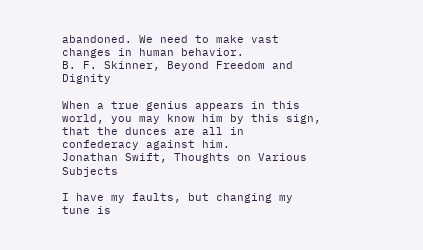abandoned. We need to make vast changes in human behavior.
B. F. Skinner, Beyond Freedom and Dignity

When a true genius appears in this world, you may know him by this sign, that the dunces are all in confederacy against him.
Jonathan Swift, Thoughts on Various Subjects

I have my faults, but changing my tune is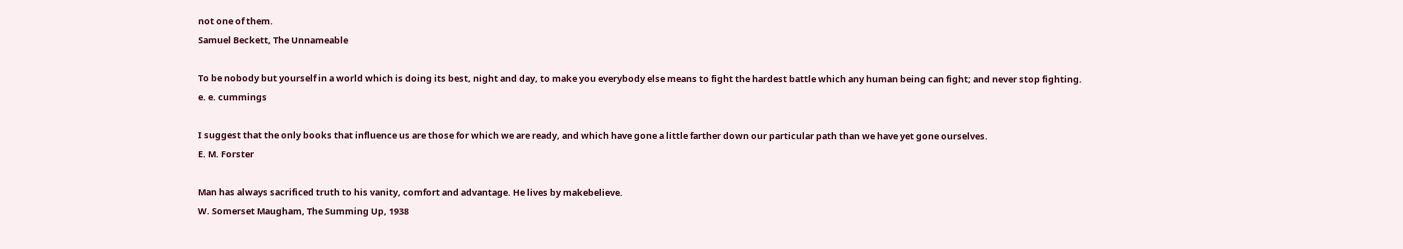not one of them.
Samuel Beckett, The Unnameable

To be nobody but yourself in a world which is doing its best, night and day, to make you everybody else means to fight the hardest battle which any human being can fight; and never stop fighting.
e. e. cummings

I suggest that the only books that influence us are those for which we are ready, and which have gone a little farther down our particular path than we have yet gone ourselves.
E. M. Forster

Man has always sacrificed truth to his vanity, comfort and advantage. He lives by makebelieve.
W. Somerset Maugham, The Summing Up, 1938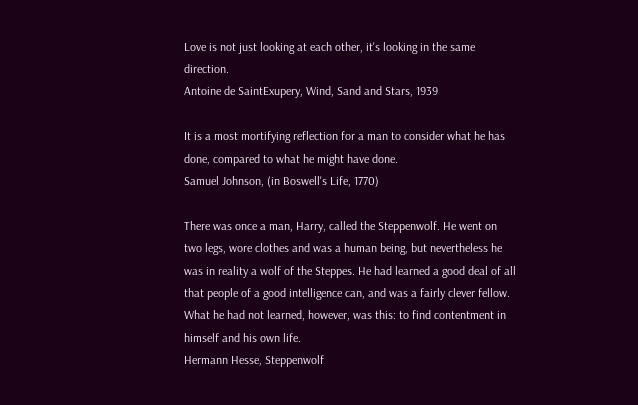Love is not just looking at each other, it's looking in the same direction.
Antoine de SaintExupery, Wind, Sand and Stars, 1939

It is a most mortifying reflection for a man to consider what he has done, compared to what he might have done.
Samuel Johnson, (in Boswell's Life, 1770)

There was once a man, Harry, called the Steppenwolf. He went on two legs, wore clothes and was a human being, but nevertheless he was in reality a wolf of the Steppes. He had learned a good deal of all that people of a good intelligence can, and was a fairly clever fellow. What he had not learned, however, was this: to find contentment in himself and his own life.
Hermann Hesse, Steppenwolf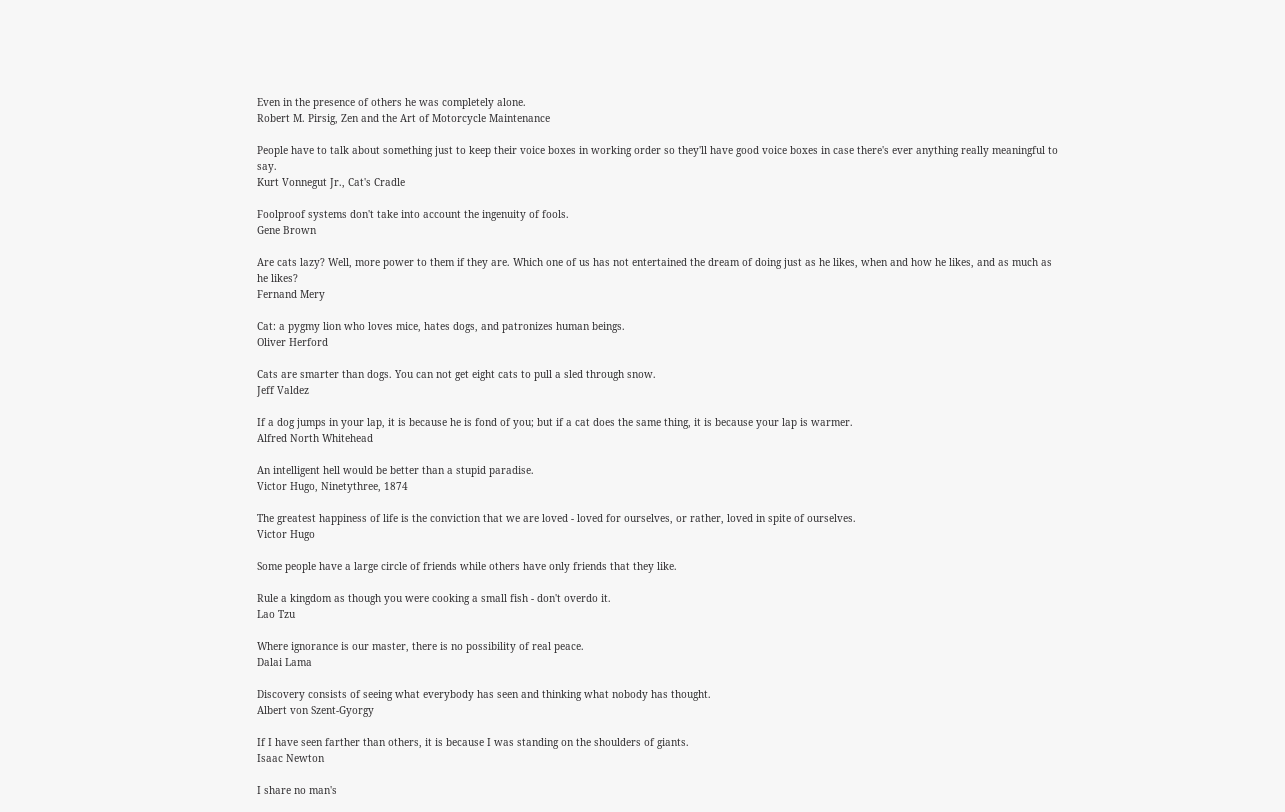Even in the presence of others he was completely alone.
Robert M. Pirsig, Zen and the Art of Motorcycle Maintenance

People have to talk about something just to keep their voice boxes in working order so they'll have good voice boxes in case there's ever anything really meaningful to say.
Kurt Vonnegut Jr., Cat's Cradle

Foolproof systems don't take into account the ingenuity of fools.
Gene Brown

Are cats lazy? Well, more power to them if they are. Which one of us has not entertained the dream of doing just as he likes, when and how he likes, and as much as he likes?
Fernand Mery

Cat: a pygmy lion who loves mice, hates dogs, and patronizes human beings.
Oliver Herford

Cats are smarter than dogs. You can not get eight cats to pull a sled through snow.
Jeff Valdez

If a dog jumps in your lap, it is because he is fond of you; but if a cat does the same thing, it is because your lap is warmer.
Alfred North Whitehead

An intelligent hell would be better than a stupid paradise.
Victor Hugo, Ninetythree, 1874

The greatest happiness of life is the conviction that we are loved - loved for ourselves, or rather, loved in spite of ourselves.
Victor Hugo

Some people have a large circle of friends while others have only friends that they like.

Rule a kingdom as though you were cooking a small fish - don't overdo it.
Lao Tzu

Where ignorance is our master, there is no possibility of real peace.
Dalai Lama

Discovery consists of seeing what everybody has seen and thinking what nobody has thought.
Albert von Szent-Gyorgy

If I have seen farther than others, it is because I was standing on the shoulders of giants.
Isaac Newton

I share no man's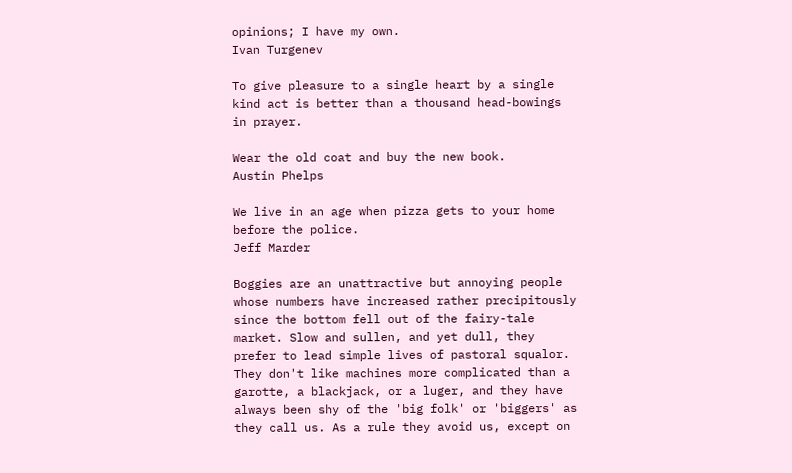opinions; I have my own.
Ivan Turgenev

To give pleasure to a single heart by a single kind act is better than a thousand head-bowings in prayer.

Wear the old coat and buy the new book.
Austin Phelps

We live in an age when pizza gets to your home before the police.
Jeff Marder

Boggies are an unattractive but annoying people whose numbers have increased rather precipitously since the bottom fell out of the fairy-tale market. Slow and sullen, and yet dull, they prefer to lead simple lives of pastoral squalor. They don't like machines more complicated than a garotte, a blackjack, or a luger, and they have always been shy of the 'big folk' or 'biggers' as they call us. As a rule they avoid us, except on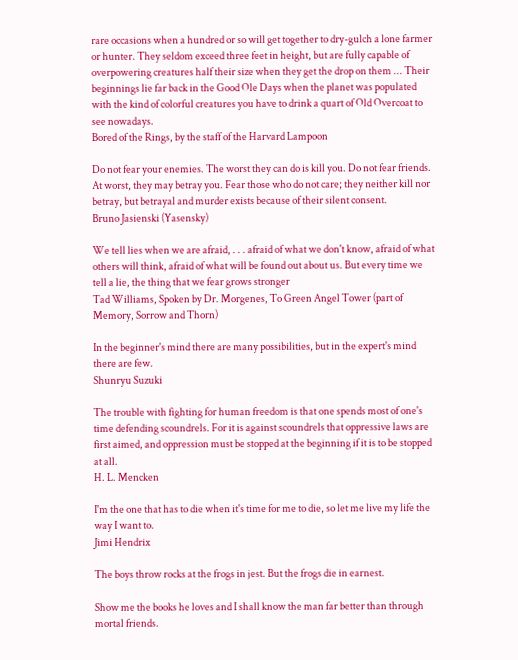rare occasions when a hundred or so will get together to dry-gulch a lone farmer or hunter. They seldom exceed three feet in height, but are fully capable of overpowering creatures half their size when they get the drop on them ... Their beginnings lie far back in the Good Ole Days when the planet was populated with the kind of colorful creatures you have to drink a quart of Old Overcoat to see nowadays.
Bored of the Rings, by the staff of the Harvard Lampoon

Do not fear your enemies. The worst they can do is kill you. Do not fear friends. At worst, they may betray you. Fear those who do not care; they neither kill nor betray, but betrayal and murder exists because of their silent consent.
Bruno Jasienski (Yasensky)

We tell lies when we are afraid, . . . afraid of what we don't know, afraid of what others will think, afraid of what will be found out about us. But every time we tell a lie, the thing that we fear grows stronger
Tad Williams, Spoken by Dr. Morgenes, To Green Angel Tower (part of Memory, Sorrow and Thorn)

In the beginner's mind there are many possibilities, but in the expert's mind there are few.
Shunryu Suzuki

The trouble with fighting for human freedom is that one spends most of one's time defending scoundrels. For it is against scoundrels that oppressive laws are first aimed, and oppression must be stopped at the beginning if it is to be stopped at all.
H. L. Mencken

I'm the one that has to die when it's time for me to die, so let me live my life the way I want to.
Jimi Hendrix

The boys throw rocks at the frogs in jest. But the frogs die in earnest.

Show me the books he loves and I shall know the man far better than through mortal friends.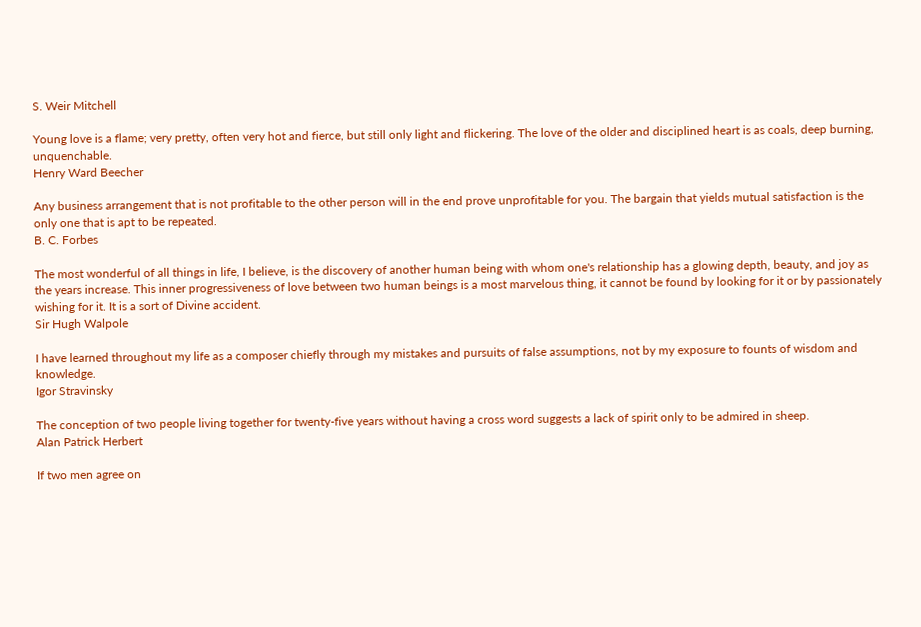S. Weir Mitchell

Young love is a flame; very pretty, often very hot and fierce, but still only light and flickering. The love of the older and disciplined heart is as coals, deep burning, unquenchable.
Henry Ward Beecher

Any business arrangement that is not profitable to the other person will in the end prove unprofitable for you. The bargain that yields mutual satisfaction is the only one that is apt to be repeated.
B. C. Forbes

The most wonderful of all things in life, I believe, is the discovery of another human being with whom one's relationship has a glowing depth, beauty, and joy as the years increase. This inner progressiveness of love between two human beings is a most marvelous thing, it cannot be found by looking for it or by passionately wishing for it. It is a sort of Divine accident.
Sir Hugh Walpole

I have learned throughout my life as a composer chiefly through my mistakes and pursuits of false assumptions, not by my exposure to founts of wisdom and knowledge.
Igor Stravinsky

The conception of two people living together for twenty-five years without having a cross word suggests a lack of spirit only to be admired in sheep.
Alan Patrick Herbert

If two men agree on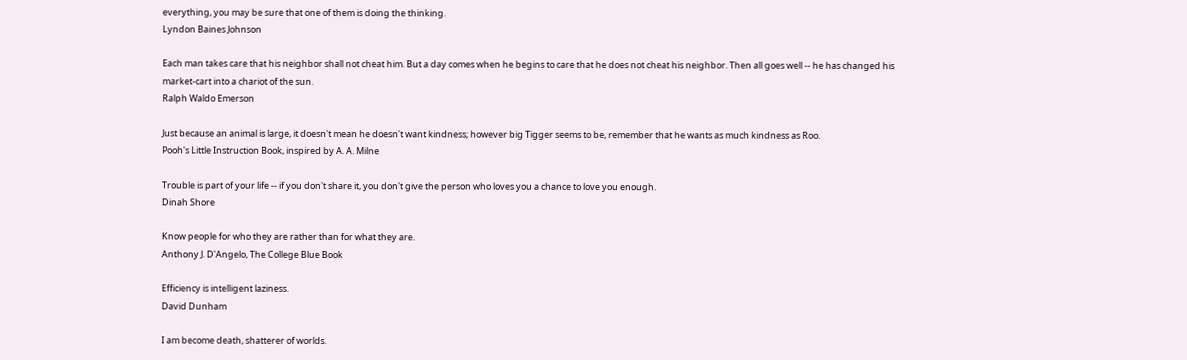everything, you may be sure that one of them is doing the thinking.
Lyndon Baines Johnson

Each man takes care that his neighbor shall not cheat him. But a day comes when he begins to care that he does not cheat his neighbor. Then all goes well -- he has changed his market-cart into a chariot of the sun.
Ralph Waldo Emerson

Just because an animal is large, it doesn't mean he doesn't want kindness; however big Tigger seems to be, remember that he wants as much kindness as Roo.
Pooh's Little Instruction Book, inspired by A. A. Milne

Trouble is part of your life -- if you don't share it, you don't give the person who loves you a chance to love you enough.
Dinah Shore

Know people for who they are rather than for what they are.
Anthony J. D'Angelo, The College Blue Book

Efficiency is intelligent laziness.
David Dunham

I am become death, shatterer of worlds.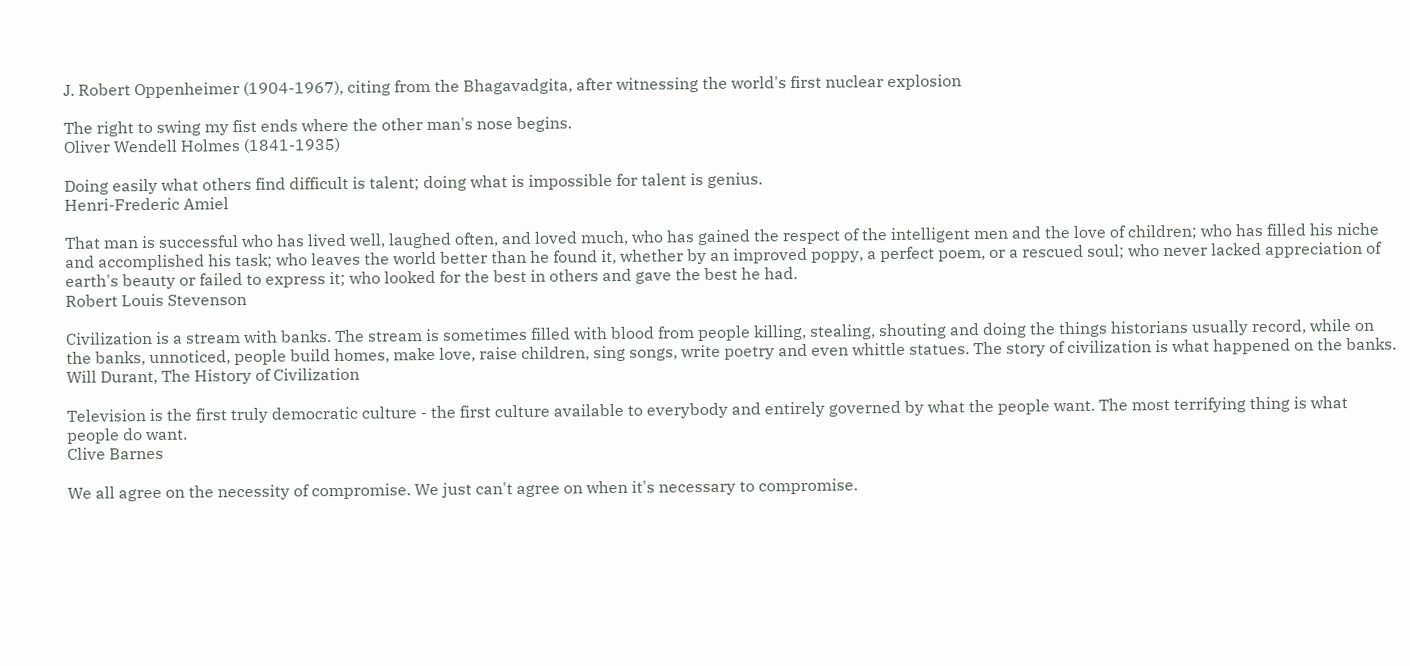J. Robert Oppenheimer (1904-1967), citing from the Bhagavadgita, after witnessing the world's first nuclear explosion

The right to swing my fist ends where the other man's nose begins.
Oliver Wendell Holmes (1841-1935)

Doing easily what others find difficult is talent; doing what is impossible for talent is genius.
Henri-Frederic Amiel

That man is successful who has lived well, laughed often, and loved much, who has gained the respect of the intelligent men and the love of children; who has filled his niche and accomplished his task; who leaves the world better than he found it, whether by an improved poppy, a perfect poem, or a rescued soul; who never lacked appreciation of earth's beauty or failed to express it; who looked for the best in others and gave the best he had.
Robert Louis Stevenson

Civilization is a stream with banks. The stream is sometimes filled with blood from people killing, stealing, shouting and doing the things historians usually record, while on the banks, unnoticed, people build homes, make love, raise children, sing songs, write poetry and even whittle statues. The story of civilization is what happened on the banks.
Will Durant, The History of Civilization

Television is the first truly democratic culture - the first culture available to everybody and entirely governed by what the people want. The most terrifying thing is what people do want.
Clive Barnes

We all agree on the necessity of compromise. We just can't agree on when it's necessary to compromise.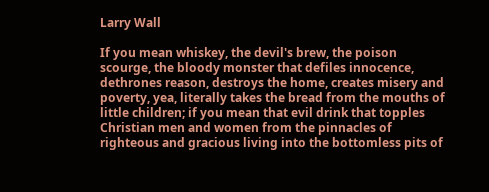Larry Wall

If you mean whiskey, the devil's brew, the poison scourge, the bloody monster that defiles innocence, dethrones reason, destroys the home, creates misery and poverty, yea, literally takes the bread from the mouths of little children; if you mean that evil drink that topples Christian men and women from the pinnacles of righteous and gracious living into the bottomless pits of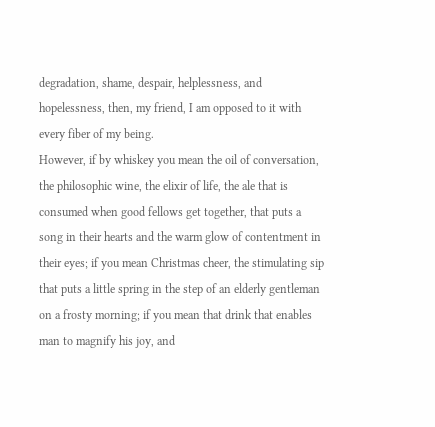degradation, shame, despair, helplessness, and hopelessness, then, my friend, I am opposed to it with every fiber of my being.
However, if by whiskey you mean the oil of conversation, the philosophic wine, the elixir of life, the ale that is consumed when good fellows get together, that puts a song in their hearts and the warm glow of contentment in their eyes; if you mean Christmas cheer, the stimulating sip that puts a little spring in the step of an elderly gentleman on a frosty morning; if you mean that drink that enables man to magnify his joy, and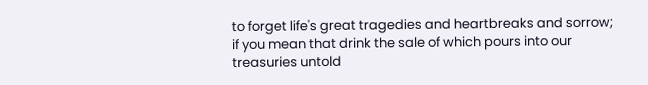to forget life's great tragedies and heartbreaks and sorrow; if you mean that drink the sale of which pours into our treasuries untold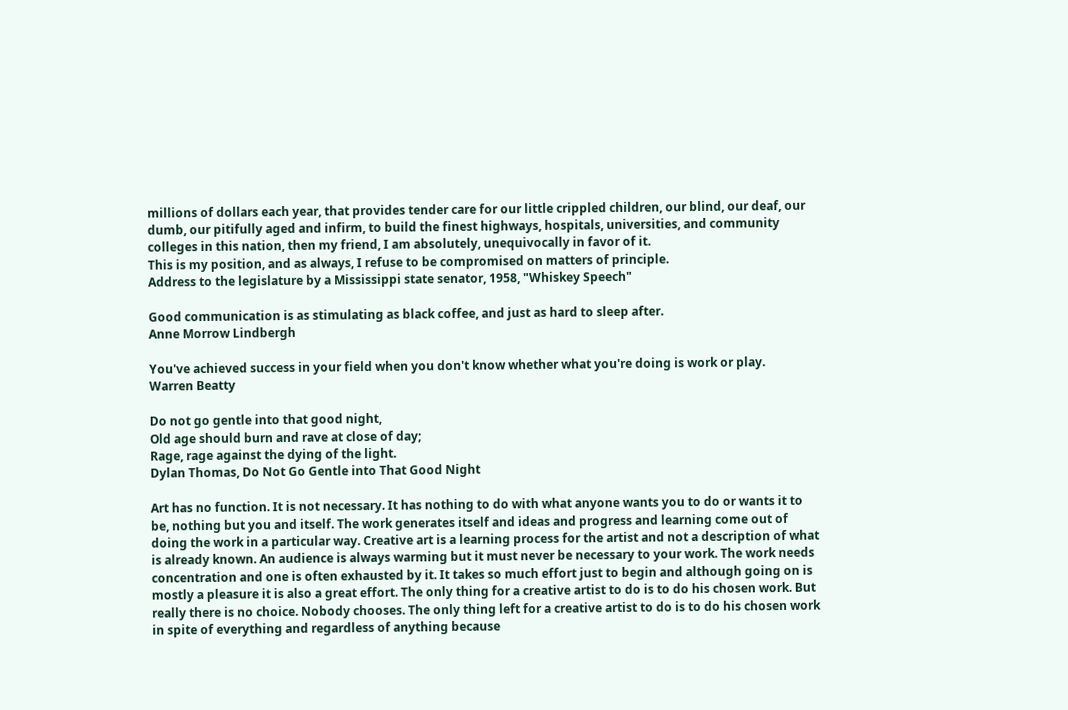millions of dollars each year, that provides tender care for our little crippled children, our blind, our deaf, our dumb, our pitifully aged and infirm, to build the finest highways, hospitals, universities, and community colleges in this nation, then my friend, I am absolutely, unequivocally in favor of it.
This is my position, and as always, I refuse to be compromised on matters of principle.
Address to the legislature by a Mississippi state senator, 1958, "Whiskey Speech"

Good communication is as stimulating as black coffee, and just as hard to sleep after.
Anne Morrow Lindbergh

You've achieved success in your field when you don't know whether what you're doing is work or play.
Warren Beatty

Do not go gentle into that good night,
Old age should burn and rave at close of day;
Rage, rage against the dying of the light.
Dylan Thomas, Do Not Go Gentle into That Good Night

Art has no function. It is not necessary. It has nothing to do with what anyone wants you to do or wants it to be, nothing but you and itself. The work generates itself and ideas and progress and learning come out of doing the work in a particular way. Creative art is a learning process for the artist and not a description of what is already known. An audience is always warming but it must never be necessary to your work. The work needs concentration and one is often exhausted by it. It takes so much effort just to begin and although going on is mostly a pleasure it is also a great effort. The only thing for a creative artist to do is to do his chosen work. But really there is no choice. Nobody chooses. The only thing left for a creative artist to do is to do his chosen work in spite of everything and regardless of anything because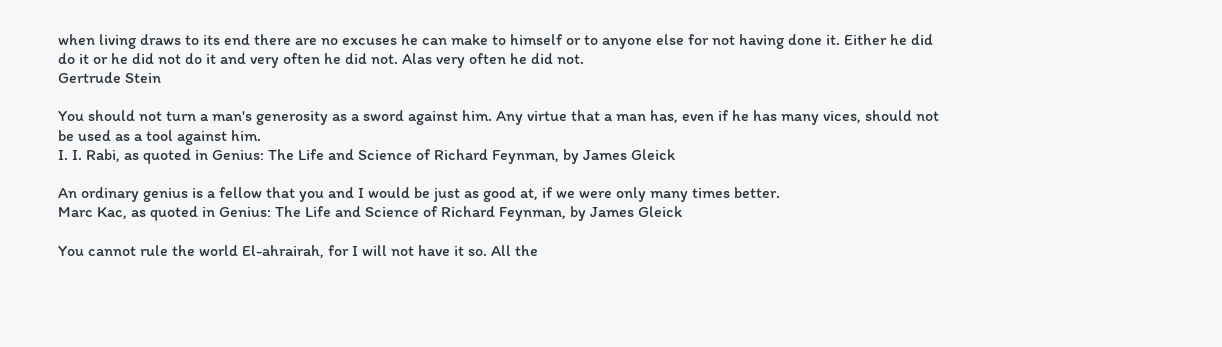when living draws to its end there are no excuses he can make to himself or to anyone else for not having done it. Either he did do it or he did not do it and very often he did not. Alas very often he did not.
Gertrude Stein

You should not turn a man's generosity as a sword against him. Any virtue that a man has, even if he has many vices, should not be used as a tool against him.
I. I. Rabi, as quoted in Genius: The Life and Science of Richard Feynman, by James Gleick

An ordinary genius is a fellow that you and I would be just as good at, if we were only many times better.
Marc Kac, as quoted in Genius: The Life and Science of Richard Feynman, by James Gleick

You cannot rule the world El-ahrairah, for I will not have it so. All the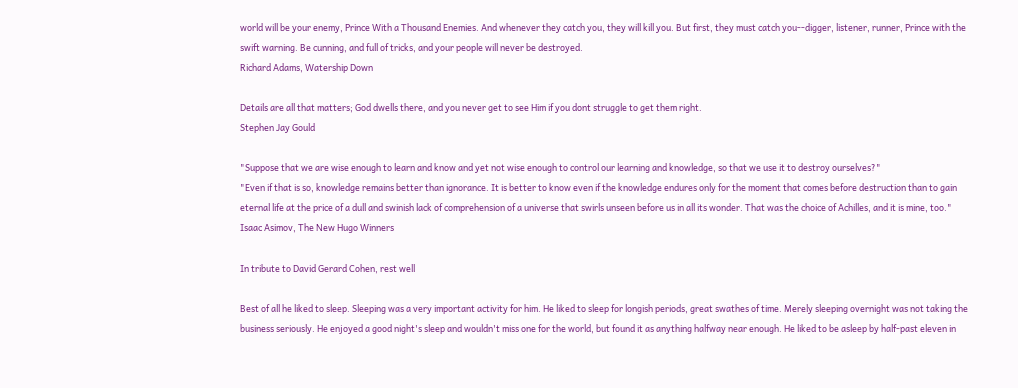world will be your enemy, Prince With a Thousand Enemies. And whenever they catch you, they will kill you. But first, they must catch you--digger, listener, runner, Prince with the swift warning. Be cunning, and full of tricks, and your people will never be destroyed.
Richard Adams, Watership Down

Details are all that matters; God dwells there, and you never get to see Him if you dont struggle to get them right.
Stephen Jay Gould

"Suppose that we are wise enough to learn and know and yet not wise enough to control our learning and knowledge, so that we use it to destroy ourselves?"
"Even if that is so, knowledge remains better than ignorance. It is better to know even if the knowledge endures only for the moment that comes before destruction than to gain eternal life at the price of a dull and swinish lack of comprehension of a universe that swirls unseen before us in all its wonder. That was the choice of Achilles, and it is mine, too."
Isaac Asimov, The New Hugo Winners

In tribute to David Gerard Cohen, rest well

Best of all he liked to sleep. Sleeping was a very important activity for him. He liked to sleep for longish periods, great swathes of time. Merely sleeping overnight was not taking the business seriously. He enjoyed a good night's sleep and wouldn't miss one for the world, but found it as anything halfway near enough. He liked to be asleep by half-past eleven in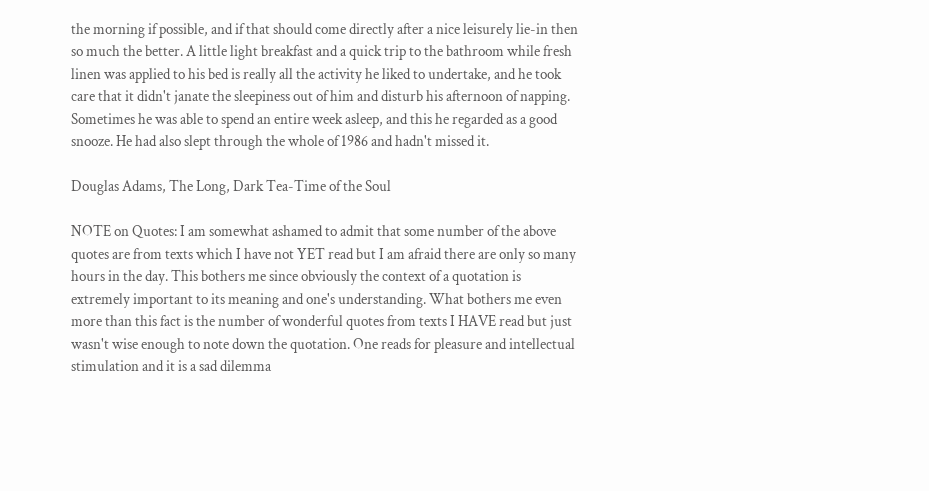the morning if possible, and if that should come directly after a nice leisurely lie-in then so much the better. A little light breakfast and a quick trip to the bathroom while fresh linen was applied to his bed is really all the activity he liked to undertake, and he took care that it didn't janate the sleepiness out of him and disturb his afternoon of napping. Sometimes he was able to spend an entire week asleep, and this he regarded as a good snooze. He had also slept through the whole of 1986 and hadn't missed it.

Douglas Adams, The Long, Dark Tea-Time of the Soul

NOTE on Quotes: I am somewhat ashamed to admit that some number of the above quotes are from texts which I have not YET read but I am afraid there are only so many hours in the day. This bothers me since obviously the context of a quotation is extremely important to its meaning and one's understanding. What bothers me even more than this fact is the number of wonderful quotes from texts I HAVE read but just wasn't wise enough to note down the quotation. One reads for pleasure and intellectual stimulation and it is a sad dilemma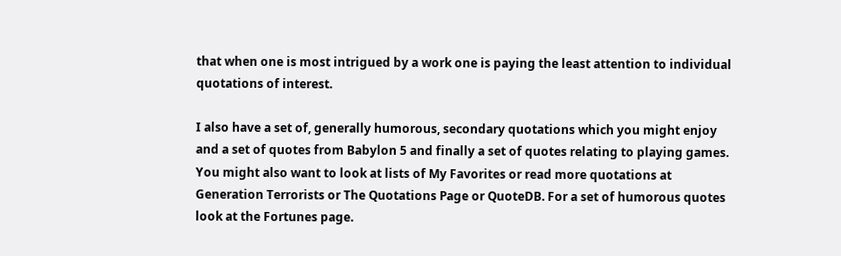that when one is most intrigued by a work one is paying the least attention to individual quotations of interest.

I also have a set of, generally humorous, secondary quotations which you might enjoy and a set of quotes from Babylon 5 and finally a set of quotes relating to playing games. You might also want to look at lists of My Favorites or read more quotations at Generation Terrorists or The Quotations Page or QuoteDB. For a set of humorous quotes look at the Fortunes page.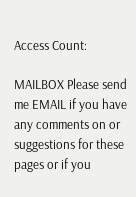Access Count:

MAILBOX Please send me EMAIL if you have any comments on or suggestions for these pages or if you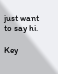just want to say hi.

Key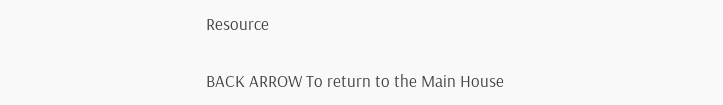Resource

BACK ARROW To return to the Main House